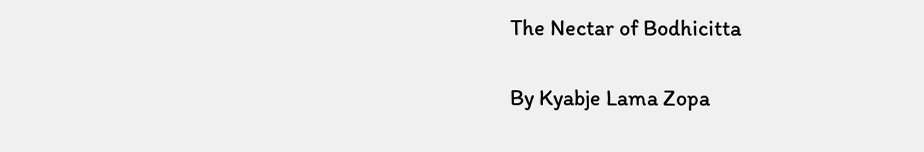The Nectar of Bodhicitta

By Kyabje Lama Zopa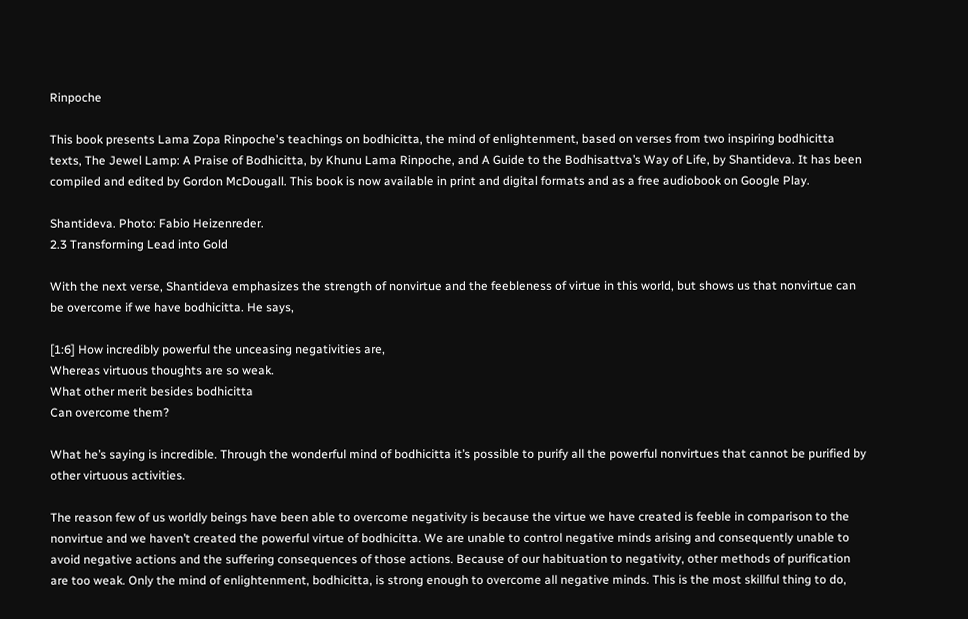Rinpoche

This book presents Lama Zopa Rinpoche's teachings on bodhicitta, the mind of enlightenment, based on verses from two inspiring bodhicitta texts, The Jewel Lamp: A Praise of Bodhicitta, by Khunu Lama Rinpoche, and A Guide to the Bodhisattva’s Way of Life, by Shantideva. It has been compiled and edited by Gordon McDougall. This book is now available in print and digital formats and as a free audiobook on Google Play.

Shantideva. Photo: Fabio Heizenreder.
2.3 Transforming Lead into Gold

With the next verse, Shantideva emphasizes the strength of nonvirtue and the feebleness of virtue in this world, but shows us that nonvirtue can be overcome if we have bodhicitta. He says,

[1:6] How incredibly powerful the unceasing negativities are,
Whereas virtuous thoughts are so weak.
What other merit besides bodhicitta
Can overcome them?

What he’s saying is incredible. Through the wonderful mind of bodhicitta it’s possible to purify all the powerful nonvirtues that cannot be purified by other virtuous activities.

The reason few of us worldly beings have been able to overcome negativity is because the virtue we have created is feeble in comparison to the nonvirtue and we haven’t created the powerful virtue of bodhicitta. We are unable to control negative minds arising and consequently unable to avoid negative actions and the suffering consequences of those actions. Because of our habituation to negativity, other methods of purification are too weak. Only the mind of enlightenment, bodhicitta, is strong enough to overcome all negative minds. This is the most skillful thing to do,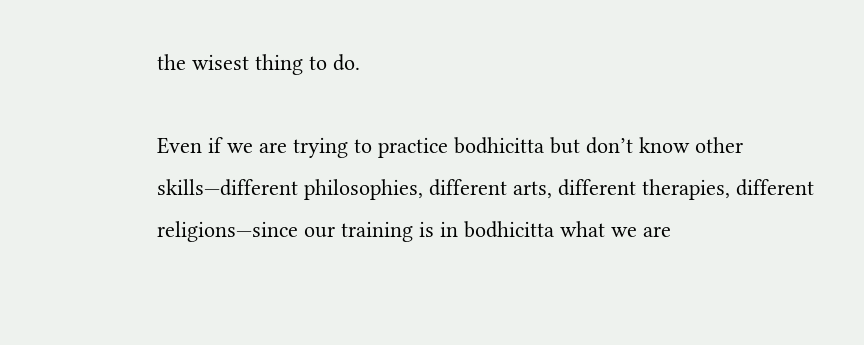the wisest thing to do.

Even if we are trying to practice bodhicitta but don’t know other skills—different philosophies, different arts, different therapies, different religions—since our training is in bodhicitta what we are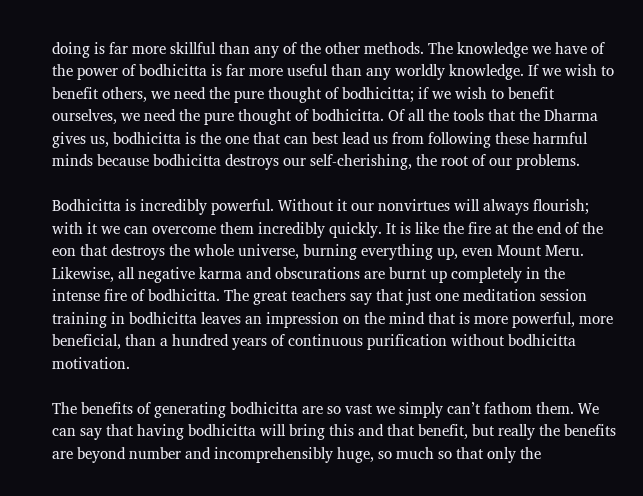doing is far more skillful than any of the other methods. The knowledge we have of the power of bodhicitta is far more useful than any worldly knowledge. If we wish to benefit others, we need the pure thought of bodhicitta; if we wish to benefit ourselves, we need the pure thought of bodhicitta. Of all the tools that the Dharma gives us, bodhicitta is the one that can best lead us from following these harmful minds because bodhicitta destroys our self-cherishing, the root of our problems.

Bodhicitta is incredibly powerful. Without it our nonvirtues will always flourish; with it we can overcome them incredibly quickly. It is like the fire at the end of the eon that destroys the whole universe, burning everything up, even Mount Meru. Likewise, all negative karma and obscurations are burnt up completely in the intense fire of bodhicitta. The great teachers say that just one meditation session training in bodhicitta leaves an impression on the mind that is more powerful, more beneficial, than a hundred years of continuous purification without bodhicitta motivation.

The benefits of generating bodhicitta are so vast we simply can’t fathom them. We can say that having bodhicitta will bring this and that benefit, but really the benefits are beyond number and incomprehensibly huge, so much so that only the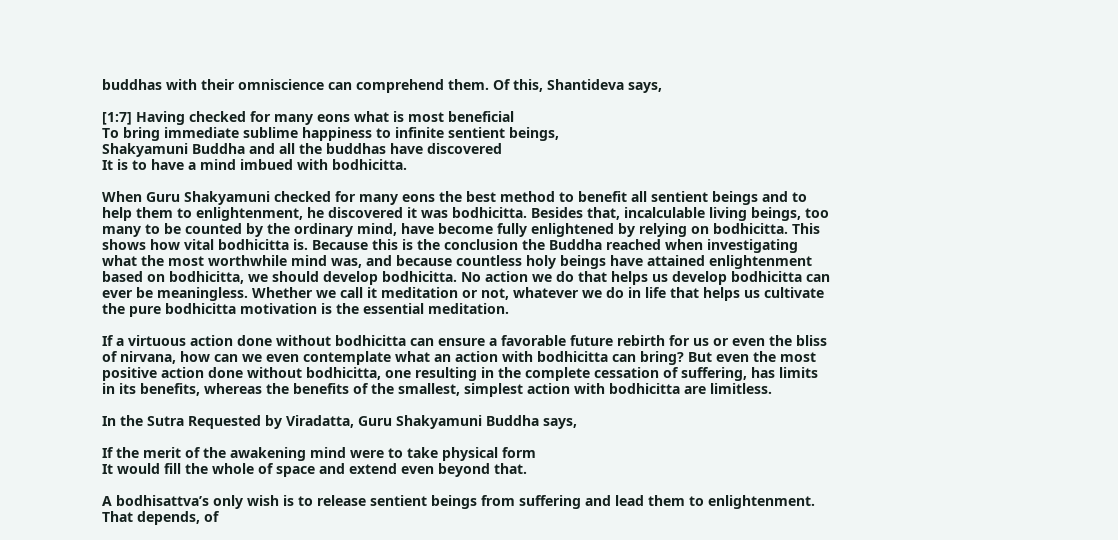buddhas with their omniscience can comprehend them. Of this, Shantideva says,

[1:7] Having checked for many eons what is most beneficial
To bring immediate sublime happiness to infinite sentient beings,
Shakyamuni Buddha and all the buddhas have discovered
It is to have a mind imbued with bodhicitta.

When Guru Shakyamuni checked for many eons the best method to benefit all sentient beings and to help them to enlightenment, he discovered it was bodhicitta. Besides that, incalculable living beings, too many to be counted by the ordinary mind, have become fully enlightened by relying on bodhicitta. This shows how vital bodhicitta is. Because this is the conclusion the Buddha reached when investigating what the most worthwhile mind was, and because countless holy beings have attained enlightenment based on bodhicitta, we should develop bodhicitta. No action we do that helps us develop bodhicitta can ever be meaningless. Whether we call it meditation or not, whatever we do in life that helps us cultivate the pure bodhicitta motivation is the essential meditation.

If a virtuous action done without bodhicitta can ensure a favorable future rebirth for us or even the bliss of nirvana, how can we even contemplate what an action with bodhicitta can bring? But even the most positive action done without bodhicitta, one resulting in the complete cessation of suffering, has limits in its benefits, whereas the benefits of the smallest, simplest action with bodhicitta are limitless.

In the Sutra Requested by Viradatta, Guru Shakyamuni Buddha says,

If the merit of the awakening mind were to take physical form
It would fill the whole of space and extend even beyond that.

A bodhisattva’s only wish is to release sentient beings from suffering and lead them to enlightenment. That depends, of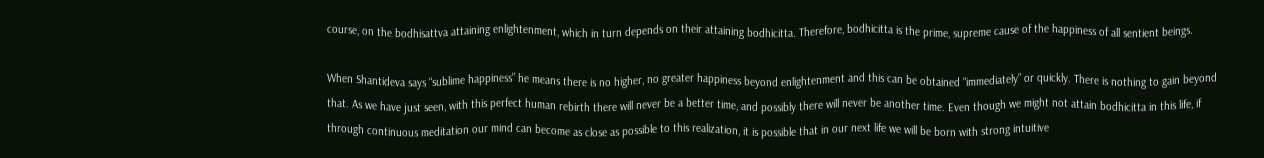course, on the bodhisattva attaining enlightenment, which in turn depends on their attaining bodhicitta. Therefore, bodhicitta is the prime, supreme cause of the happiness of all sentient beings.

When Shantideva says “sublime happiness” he means there is no higher, no greater happiness beyond enlightenment and this can be obtained “immediately” or quickly. There is nothing to gain beyond that. As we have just seen, with this perfect human rebirth there will never be a better time, and possibly there will never be another time. Even though we might not attain bodhicitta in this life, if through continuous meditation our mind can become as close as possible to this realization, it is possible that in our next life we will be born with strong intuitive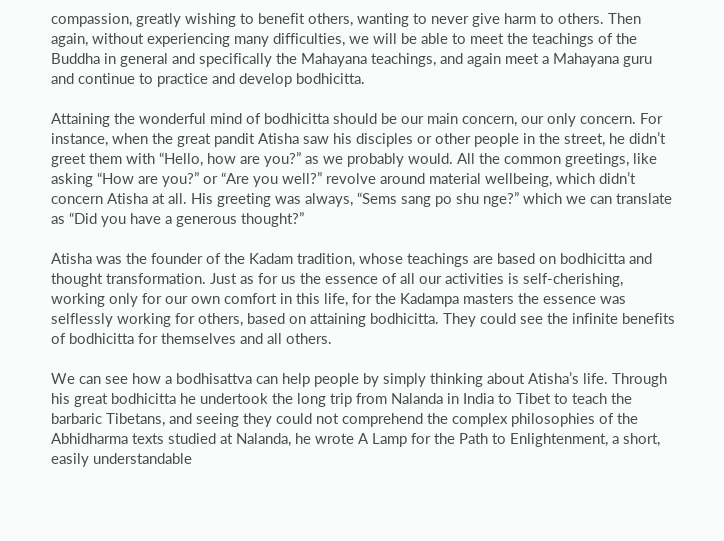compassion, greatly wishing to benefit others, wanting to never give harm to others. Then again, without experiencing many difficulties, we will be able to meet the teachings of the Buddha in general and specifically the Mahayana teachings, and again meet a Mahayana guru and continue to practice and develop bodhicitta.

Attaining the wonderful mind of bodhicitta should be our main concern, our only concern. For instance, when the great pandit Atisha saw his disciples or other people in the street, he didn’t greet them with “Hello, how are you?” as we probably would. All the common greetings, like asking “How are you?” or “Are you well?” revolve around material wellbeing, which didn’t concern Atisha at all. His greeting was always, “Sems sang po shu nge?” which we can translate as “Did you have a generous thought?”

Atisha was the founder of the Kadam tradition, whose teachings are based on bodhicitta and thought transformation. Just as for us the essence of all our activities is self-cherishing, working only for our own comfort in this life, for the Kadampa masters the essence was selflessly working for others, based on attaining bodhicitta. They could see the infinite benefits of bodhicitta for themselves and all others.

We can see how a bodhisattva can help people by simply thinking about Atisha’s life. Through his great bodhicitta he undertook the long trip from Nalanda in India to Tibet to teach the barbaric Tibetans, and seeing they could not comprehend the complex philosophies of the Abhidharma texts studied at Nalanda, he wrote A Lamp for the Path to Enlightenment, a short, easily understandable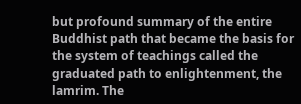but profound summary of the entire Buddhist path that became the basis for the system of teachings called the graduated path to enlightenment, the lamrim. The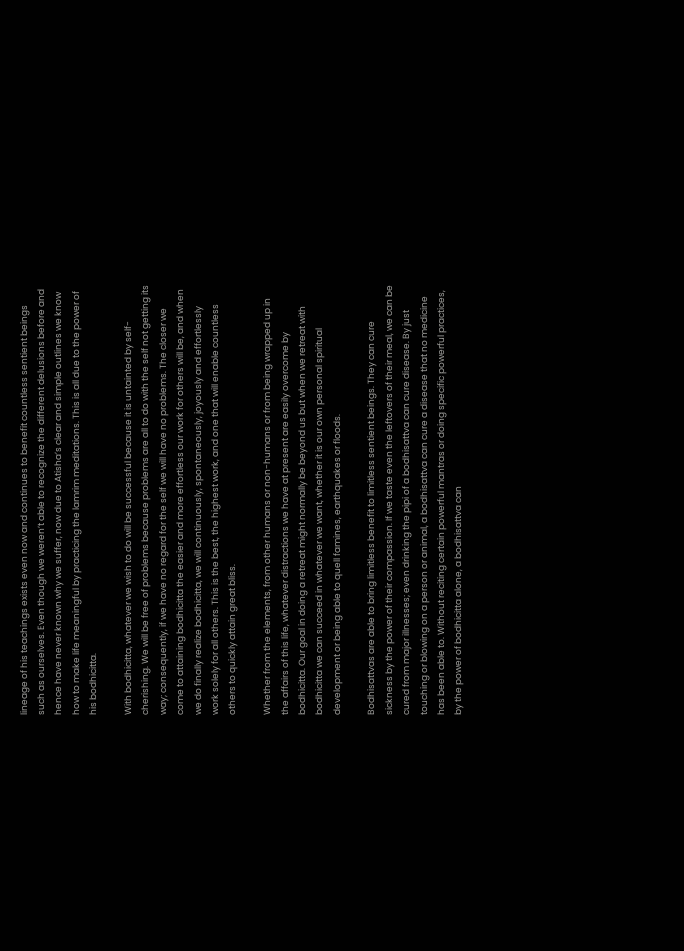lineage of his teachings exists even now and continues to benefit countless sentient beings such as ourselves. Even though we weren’t able to recognize the different delusions before and hence have never known why we suffer, now due to Atisha’s clear and simple outlines we know how to make life meaningful by practicing the lamrim meditations. This is all due to the power of his bodhicitta.

With bodhicitta, whatever we wish to do will be successful because it is untainted by self-cherishing. We will be free of problems because problems are all to do with the self not getting its way; consequently, if we have no regard for the self we will have no problems. The closer we come to attaining bodhicitta the easier and more effortless our work for others will be, and when we do finally realize bodhicitta, we will continuously, spontaneously, joyously and effortlessly work solely for all others. This is the best, the highest work, and one that will enable countless others to quickly attain great bliss.

Whether from the elements, from other humans or non-humans or from being wrapped up in the affairs of this life, whatever distractions we have at present are easily overcome by bodhicitta. Our goal in doing a retreat might normally be beyond us but when we retreat with bodhicitta we can succeed in whatever we want, whether it is our own personal spiritual development or being able to quell famines, earthquakes or floods.

Bodhisattvas are able to bring limitless benefit to limitless sentient beings. They can cure sickness by the power of their compassion. If we taste even the leftovers of their meal, we can be cured from major illnesses; even drinking the pipi of a bodhisattva can cure disease. By just touching or blowing on a person or animal, a bodhisattva can cure a disease that no medicine has been able to. Without reciting certain powerful mantras or doing specific powerful practices, by the power of bodhicitta alone, a bodhisattva can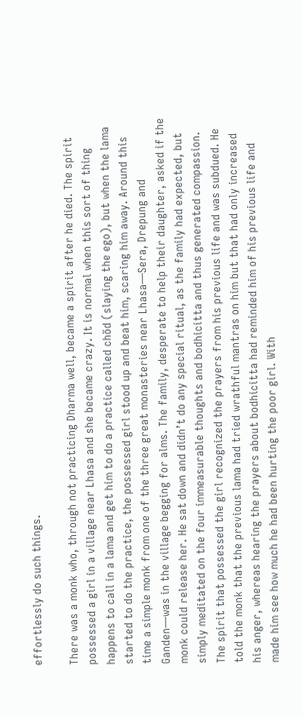effortlessly do such things.

There was a monk who, through not practicing Dharma well, became a spirit after he died. The spirit possessed a girl in a village near Lhasa and she became crazy. It is normal when this sort of thing happens to call in a lama and get him to do a practice called chöd (slaying the ego), but when the lama started to do the practice, the possessed girl stood up and beat him, scaring him away. Around this time a simple monk from one of the three great monasteries near Lhasa—Sera, Drepung and Ganden—was in the village begging for alms. The family, desperate to help their daughter, asked if the monk could release her. He sat down and didn’t do any special ritual, as the family had expected, but simply meditated on the four immeasurable thoughts and bodhicitta and thus generated compassion. The spirit that possessed the girl recognized the prayers from his previous life and was subdued. He told the monk that the previous lama had tried wrathful mantras on him but that had only increased his anger, whereas hearing the prayers about bodhicitta had reminded him of his previous life and made him see how much he had been hurting the poor girl. With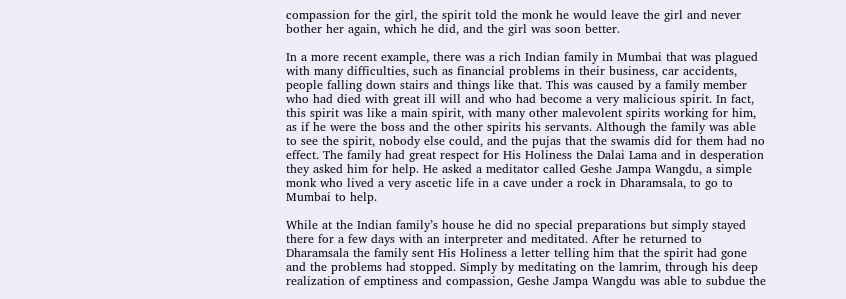compassion for the girl, the spirit told the monk he would leave the girl and never bother her again, which he did, and the girl was soon better.

In a more recent example, there was a rich Indian family in Mumbai that was plagued with many difficulties, such as financial problems in their business, car accidents, people falling down stairs and things like that. This was caused by a family member who had died with great ill will and who had become a very malicious spirit. In fact, this spirit was like a main spirit, with many other malevolent spirits working for him, as if he were the boss and the other spirits his servants. Although the family was able to see the spirit, nobody else could, and the pujas that the swamis did for them had no effect. The family had great respect for His Holiness the Dalai Lama and in desperation they asked him for help. He asked a meditator called Geshe Jampa Wangdu, a simple monk who lived a very ascetic life in a cave under a rock in Dharamsala, to go to Mumbai to help.

While at the Indian family’s house he did no special preparations but simply stayed there for a few days with an interpreter and meditated. After he returned to Dharamsala the family sent His Holiness a letter telling him that the spirit had gone and the problems had stopped. Simply by meditating on the lamrim, through his deep realization of emptiness and compassion, Geshe Jampa Wangdu was able to subdue the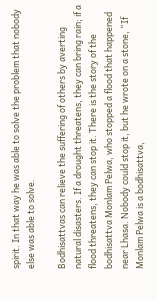spirit. In that way he was able to solve the problem that nobody else was able to solve.

Bodhisattvas can relieve the suffering of others by averting natural disasters. If a drought threatens, they can bring rain; if a flood threatens, they can stop it. There is the story of the bodhisattva Monlam Pelwa, who stopped a flood that happened near Lhasa. Nobody could stop it, but he wrote on a stone, “If Monlam Pelwa is a bodhisattva,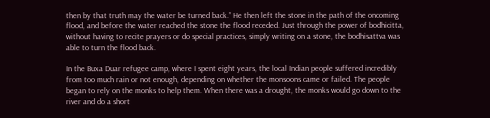then by that truth may the water be turned back.” He then left the stone in the path of the oncoming flood, and before the water reached the stone the flood receded. Just through the power of bodhicitta, without having to recite prayers or do special practices, simply writing on a stone, the bodhisattva was able to turn the flood back.

In the Buxa Duar refugee camp, where I spent eight years, the local Indian people suffered incredibly from too much rain or not enough, depending on whether the monsoons came or failed. The people began to rely on the monks to help them. When there was a drought, the monks would go down to the river and do a short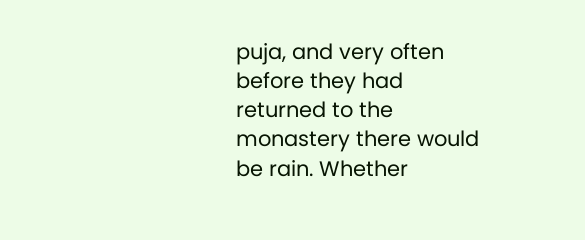puja, and very often before they had returned to the monastery there would be rain. Whether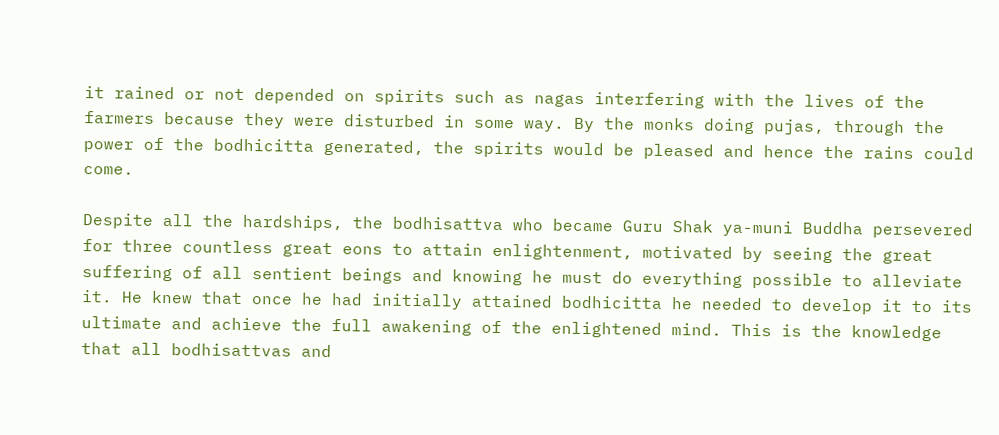it rained or not depended on spirits such as nagas interfering with the lives of the farmers because they were disturbed in some way. By the monks doing pujas, through the power of the bodhicitta generated, the spirits would be pleased and hence the rains could come.

Despite all the hardships, the bodhisattva who became Guru Shak ya-muni Buddha persevered for three countless great eons to attain enlightenment, motivated by seeing the great suffering of all sentient beings and knowing he must do everything possible to alleviate it. He knew that once he had initially attained bodhicitta he needed to develop it to its ultimate and achieve the full awakening of the enlightened mind. This is the knowledge that all bodhisattvas and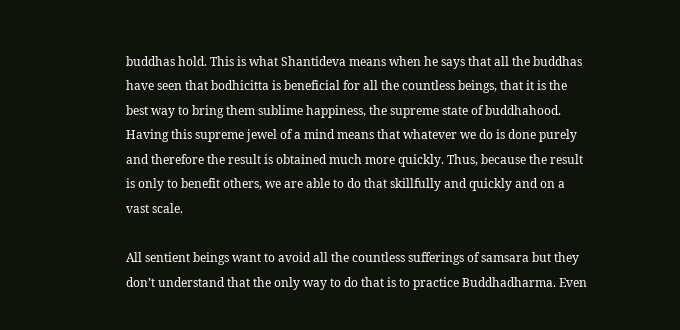buddhas hold. This is what Shantideva means when he says that all the buddhas have seen that bodhicitta is beneficial for all the countless beings, that it is the best way to bring them sublime happiness, the supreme state of buddhahood. Having this supreme jewel of a mind means that whatever we do is done purely and therefore the result is obtained much more quickly. Thus, because the result is only to benefit others, we are able to do that skillfully and quickly and on a vast scale.

All sentient beings want to avoid all the countless sufferings of samsara but they don’t understand that the only way to do that is to practice Buddhadharma. Even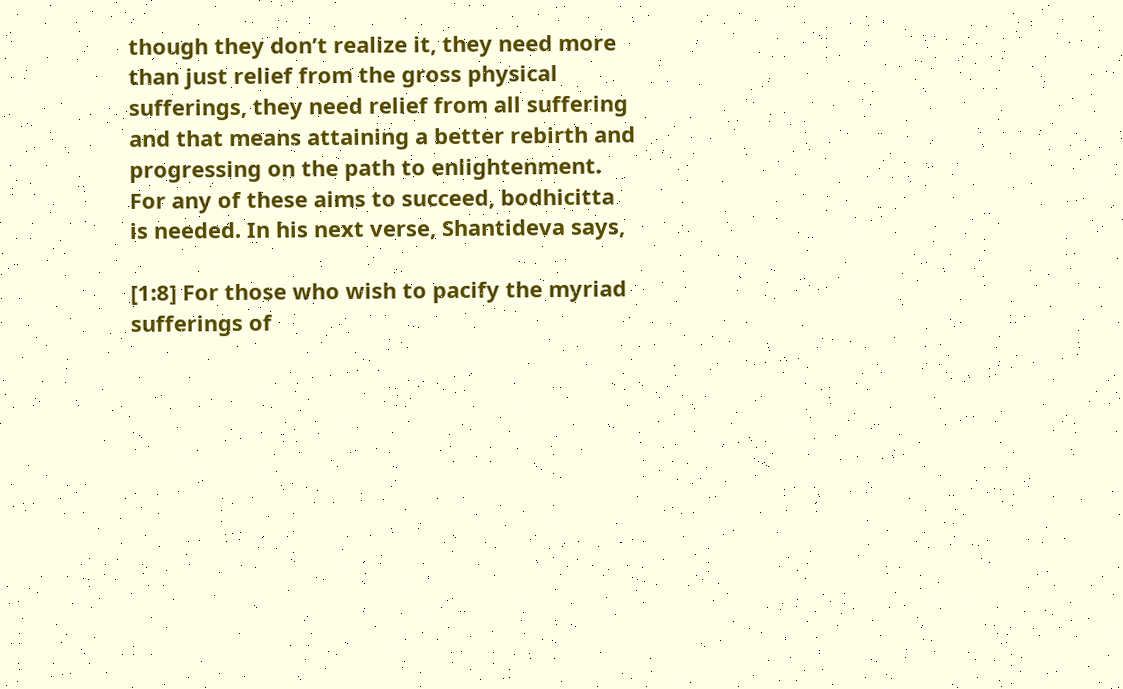though they don’t realize it, they need more than just relief from the gross physical sufferings, they need relief from all suffering and that means attaining a better rebirth and progressing on the path to enlightenment. For any of these aims to succeed, bodhicitta is needed. In his next verse, Shantideva says,

[1:8] For those who wish to pacify the myriad sufferings of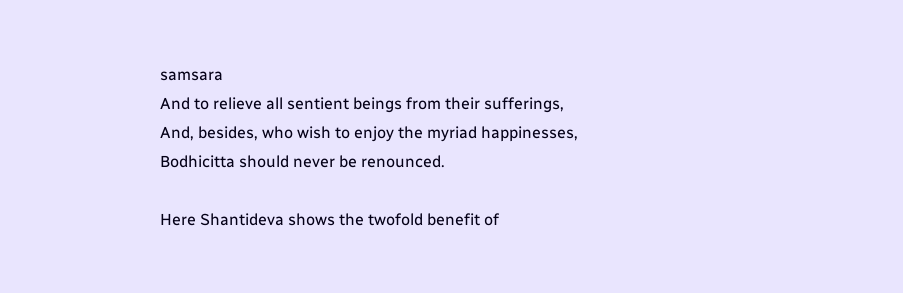samsara
And to relieve all sentient beings from their sufferings,
And, besides, who wish to enjoy the myriad happinesses,
Bodhicitta should never be renounced.

Here Shantideva shows the twofold benefit of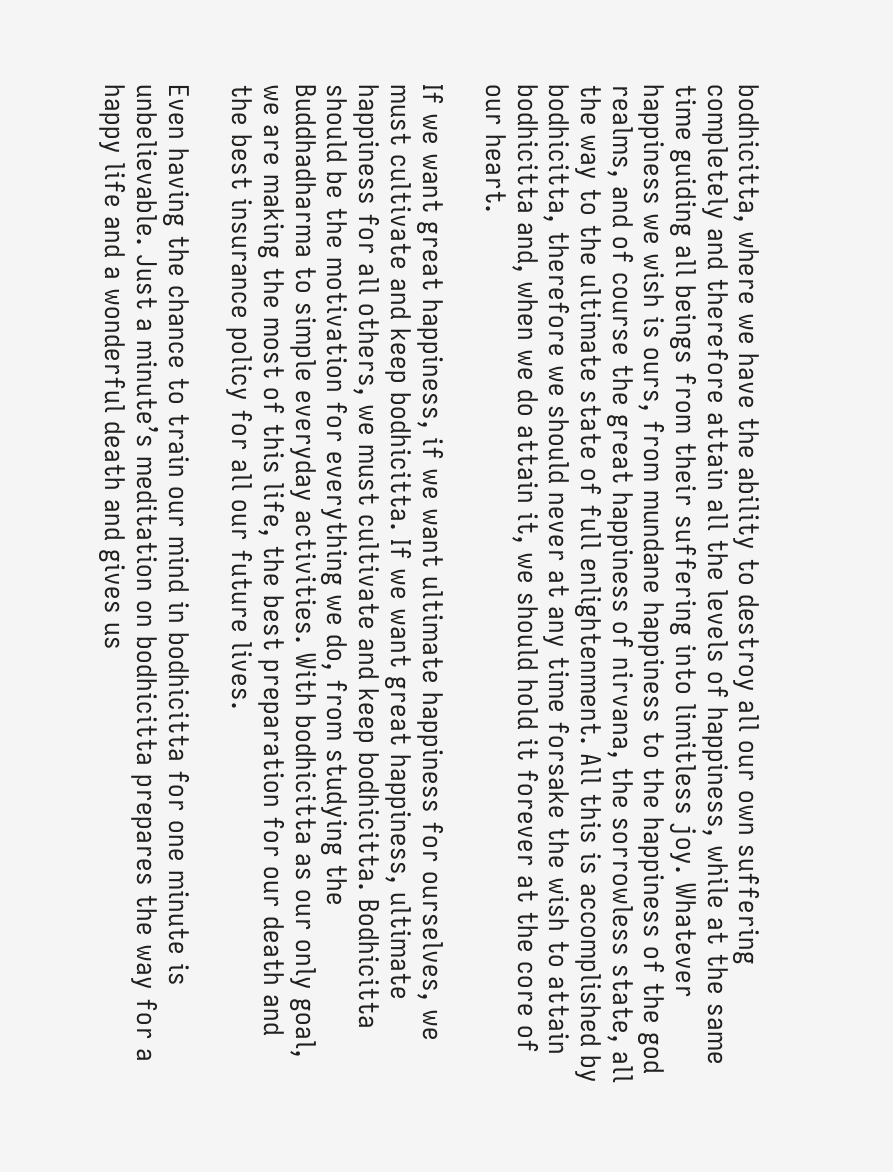bodhicitta, where we have the ability to destroy all our own suffering completely and therefore attain all the levels of happiness, while at the same time guiding all beings from their suffering into limitless joy. Whatever happiness we wish is ours, from mundane happiness to the happiness of the god realms, and of course the great happiness of nirvana, the sorrowless state, all the way to the ultimate state of full enlightenment. All this is accomplished by bodhicitta, therefore we should never at any time forsake the wish to attain bodhicitta and, when we do attain it, we should hold it forever at the core of our heart.

If we want great happiness, if we want ultimate happiness for ourselves, we must cultivate and keep bodhicitta. If we want great happiness, ultimate happiness for all others, we must cultivate and keep bodhicitta. Bodhicitta should be the motivation for everything we do, from studying the Buddhadharma to simple everyday activities. With bodhicitta as our only goal, we are making the most of this life, the best preparation for our death and the best insurance policy for all our future lives.

Even having the chance to train our mind in bodhicitta for one minute is unbelievable. Just a minute’s meditation on bodhicitta prepares the way for a happy life and a wonderful death and gives us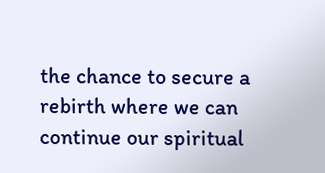the chance to secure a rebirth where we can continue our spiritual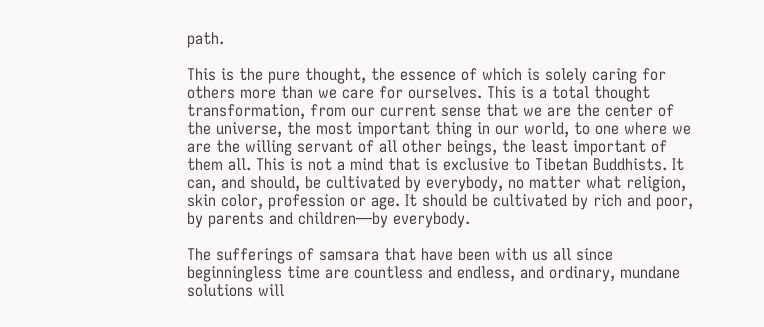path.

This is the pure thought, the essence of which is solely caring for others more than we care for ourselves. This is a total thought transformation, from our current sense that we are the center of the universe, the most important thing in our world, to one where we are the willing servant of all other beings, the least important of them all. This is not a mind that is exclusive to Tibetan Buddhists. It can, and should, be cultivated by everybody, no matter what religion, skin color, profession or age. It should be cultivated by rich and poor, by parents and children—by everybody.

The sufferings of samsara that have been with us all since beginningless time are countless and endless, and ordinary, mundane solutions will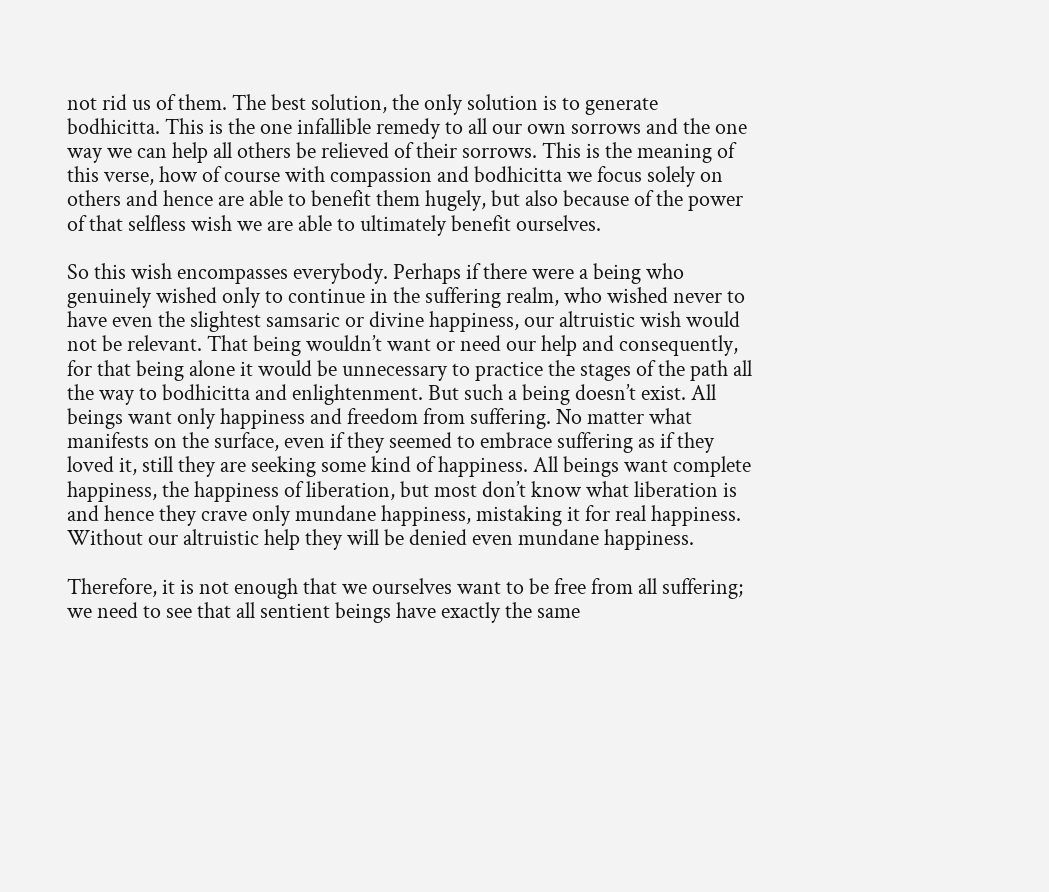not rid us of them. The best solution, the only solution is to generate bodhicitta. This is the one infallible remedy to all our own sorrows and the one way we can help all others be relieved of their sorrows. This is the meaning of this verse, how of course with compassion and bodhicitta we focus solely on others and hence are able to benefit them hugely, but also because of the power of that selfless wish we are able to ultimately benefit ourselves.

So this wish encompasses everybody. Perhaps if there were a being who genuinely wished only to continue in the suffering realm, who wished never to have even the slightest samsaric or divine happiness, our altruistic wish would not be relevant. That being wouldn’t want or need our help and consequently, for that being alone it would be unnecessary to practice the stages of the path all the way to bodhicitta and enlightenment. But such a being doesn’t exist. All beings want only happiness and freedom from suffering. No matter what manifests on the surface, even if they seemed to embrace suffering as if they loved it, still they are seeking some kind of happiness. All beings want complete happiness, the happiness of liberation, but most don’t know what liberation is and hence they crave only mundane happiness, mistaking it for real happiness. Without our altruistic help they will be denied even mundane happiness.

Therefore, it is not enough that we ourselves want to be free from all suffering; we need to see that all sentient beings have exactly the same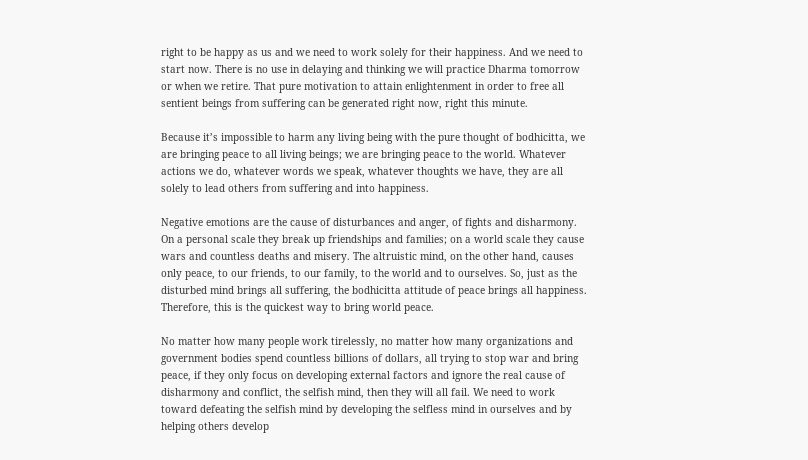right to be happy as us and we need to work solely for their happiness. And we need to start now. There is no use in delaying and thinking we will practice Dharma tomorrow or when we retire. That pure motivation to attain enlightenment in order to free all sentient beings from suffering can be generated right now, right this minute.

Because it’s impossible to harm any living being with the pure thought of bodhicitta, we are bringing peace to all living beings; we are bringing peace to the world. Whatever actions we do, whatever words we speak, whatever thoughts we have, they are all solely to lead others from suffering and into happiness.

Negative emotions are the cause of disturbances and anger, of fights and disharmony. On a personal scale they break up friendships and families; on a world scale they cause wars and countless deaths and misery. The altruistic mind, on the other hand, causes only peace, to our friends, to our family, to the world and to ourselves. So, just as the disturbed mind brings all suffering, the bodhicitta attitude of peace brings all happiness. Therefore, this is the quickest way to bring world peace.

No matter how many people work tirelessly, no matter how many organizations and government bodies spend countless billions of dollars, all trying to stop war and bring peace, if they only focus on developing external factors and ignore the real cause of disharmony and conflict, the selfish mind, then they will all fail. We need to work toward defeating the selfish mind by developing the selfless mind in ourselves and by helping others develop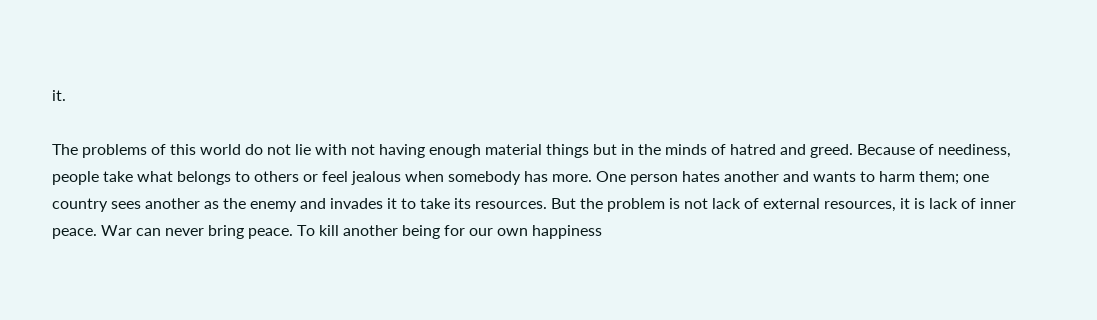it.

The problems of this world do not lie with not having enough material things but in the minds of hatred and greed. Because of neediness, people take what belongs to others or feel jealous when somebody has more. One person hates another and wants to harm them; one country sees another as the enemy and invades it to take its resources. But the problem is not lack of external resources, it is lack of inner peace. War can never bring peace. To kill another being for our own happiness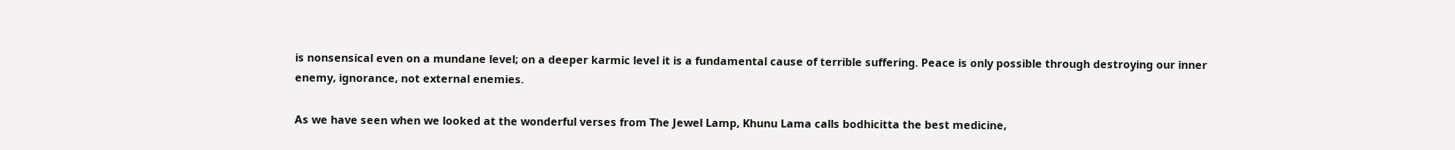is nonsensical even on a mundane level; on a deeper karmic level it is a fundamental cause of terrible suffering. Peace is only possible through destroying our inner enemy, ignorance, not external enemies.

As we have seen when we looked at the wonderful verses from The Jewel Lamp, Khunu Lama calls bodhicitta the best medicine,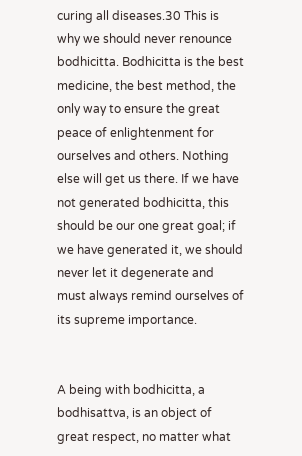curing all diseases.30 This is why we should never renounce bodhicitta. Bodhicitta is the best medicine, the best method, the only way to ensure the great peace of enlightenment for ourselves and others. Nothing else will get us there. If we have not generated bodhicitta, this should be our one great goal; if we have generated it, we should never let it degenerate and must always remind ourselves of its supreme importance.


A being with bodhicitta, a bodhisattva, is an object of great respect, no matter what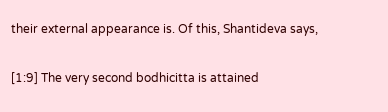their external appearance is. Of this, Shantideva says,

[1:9] The very second bodhicitta is attained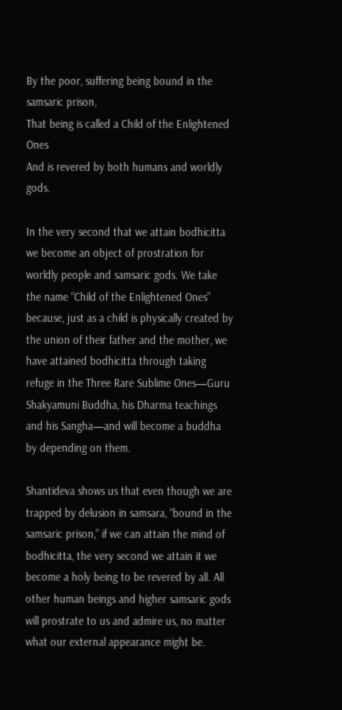By the poor, suffering being bound in the samsaric prison,
That being is called a Child of the Enlightened Ones
And is revered by both humans and worldly gods.

In the very second that we attain bodhicitta we become an object of prostration for worldly people and samsaric gods. We take the name “Child of the Enlightened Ones” because, just as a child is physically created by the union of their father and the mother, we have attained bodhicitta through taking refuge in the Three Rare Sublime Ones—Guru Shakyamuni Buddha, his Dharma teachings and his Sangha—and will become a buddha by depending on them.

Shantideva shows us that even though we are trapped by delusion in samsara, “bound in the samsaric prison,” if we can attain the mind of bodhicitta, the very second we attain it we become a holy being to be revered by all. All other human beings and higher samsaric gods will prostrate to us and admire us, no matter what our external appearance might be.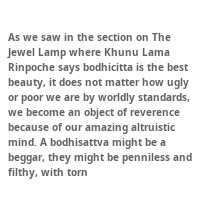As we saw in the section on The Jewel Lamp where Khunu Lama Rinpoche says bodhicitta is the best beauty, it does not matter how ugly or poor we are by worldly standards, we become an object of reverence because of our amazing altruistic mind. A bodhisattva might be a beggar, they might be penniless and filthy, with torn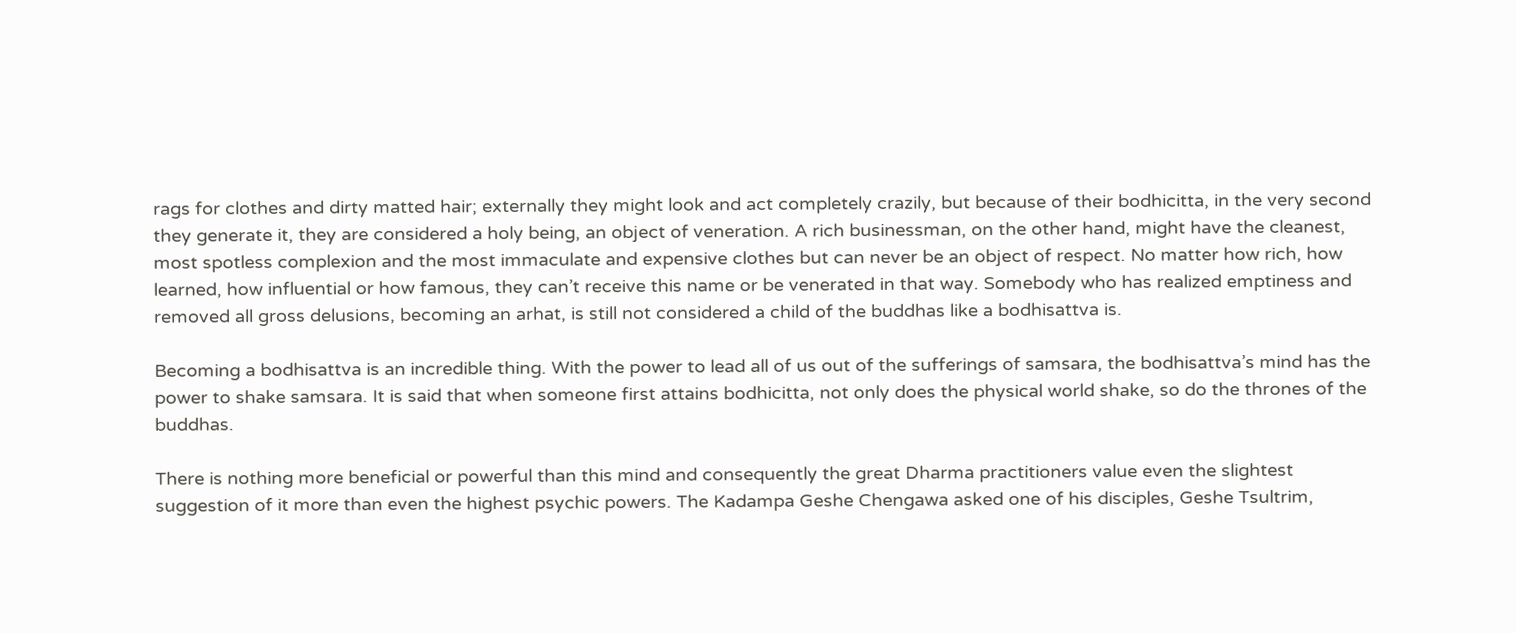rags for clothes and dirty matted hair; externally they might look and act completely crazily, but because of their bodhicitta, in the very second they generate it, they are considered a holy being, an object of veneration. A rich businessman, on the other hand, might have the cleanest, most spotless complexion and the most immaculate and expensive clothes but can never be an object of respect. No matter how rich, how learned, how influential or how famous, they can’t receive this name or be venerated in that way. Somebody who has realized emptiness and removed all gross delusions, becoming an arhat, is still not considered a child of the buddhas like a bodhisattva is.

Becoming a bodhisattva is an incredible thing. With the power to lead all of us out of the sufferings of samsara, the bodhisattva’s mind has the power to shake samsara. It is said that when someone first attains bodhicitta, not only does the physical world shake, so do the thrones of the buddhas.

There is nothing more beneficial or powerful than this mind and consequently the great Dharma practitioners value even the slightest suggestion of it more than even the highest psychic powers. The Kadampa Geshe Chengawa asked one of his disciples, Geshe Tsultrim,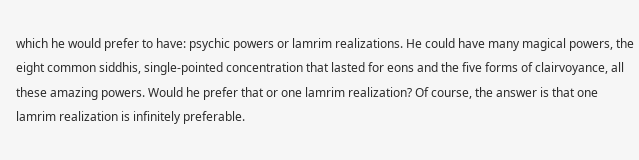which he would prefer to have: psychic powers or lamrim realizations. He could have many magical powers, the eight common siddhis, single-pointed concentration that lasted for eons and the five forms of clairvoyance, all these amazing powers. Would he prefer that or one lamrim realization? Of course, the answer is that one lamrim realization is infinitely preferable.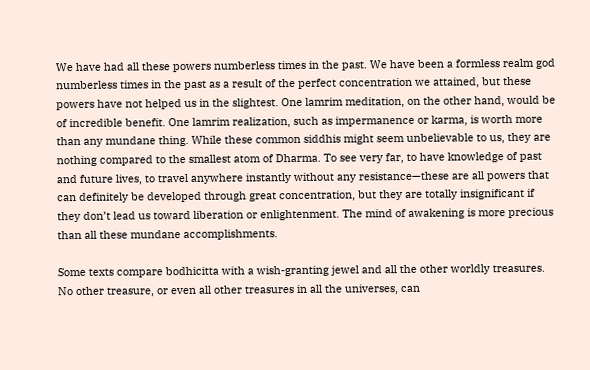We have had all these powers numberless times in the past. We have been a formless realm god numberless times in the past as a result of the perfect concentration we attained, but these powers have not helped us in the slightest. One lamrim meditation, on the other hand, would be of incredible benefit. One lamrim realization, such as impermanence or karma, is worth more than any mundane thing. While these common siddhis might seem unbelievable to us, they are nothing compared to the smallest atom of Dharma. To see very far, to have knowledge of past and future lives, to travel anywhere instantly without any resistance—these are all powers that can definitely be developed through great concentration, but they are totally insignificant if they don’t lead us toward liberation or enlightenment. The mind of awakening is more precious than all these mundane accomplishments.

Some texts compare bodhicitta with a wish-granting jewel and all the other worldly treasures. No other treasure, or even all other treasures in all the universes, can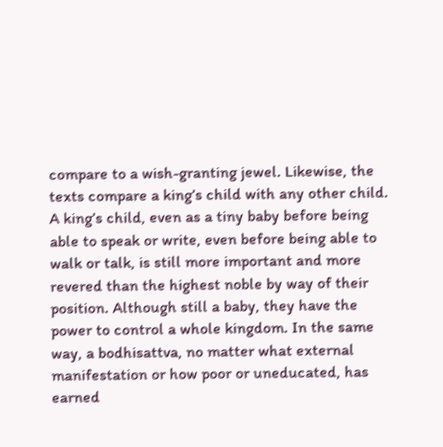compare to a wish-granting jewel. Likewise, the texts compare a king’s child with any other child. A king’s child, even as a tiny baby before being able to speak or write, even before being able to walk or talk, is still more important and more revered than the highest noble by way of their position. Although still a baby, they have the power to control a whole kingdom. In the same way, a bodhisattva, no matter what external manifestation or how poor or uneducated, has earned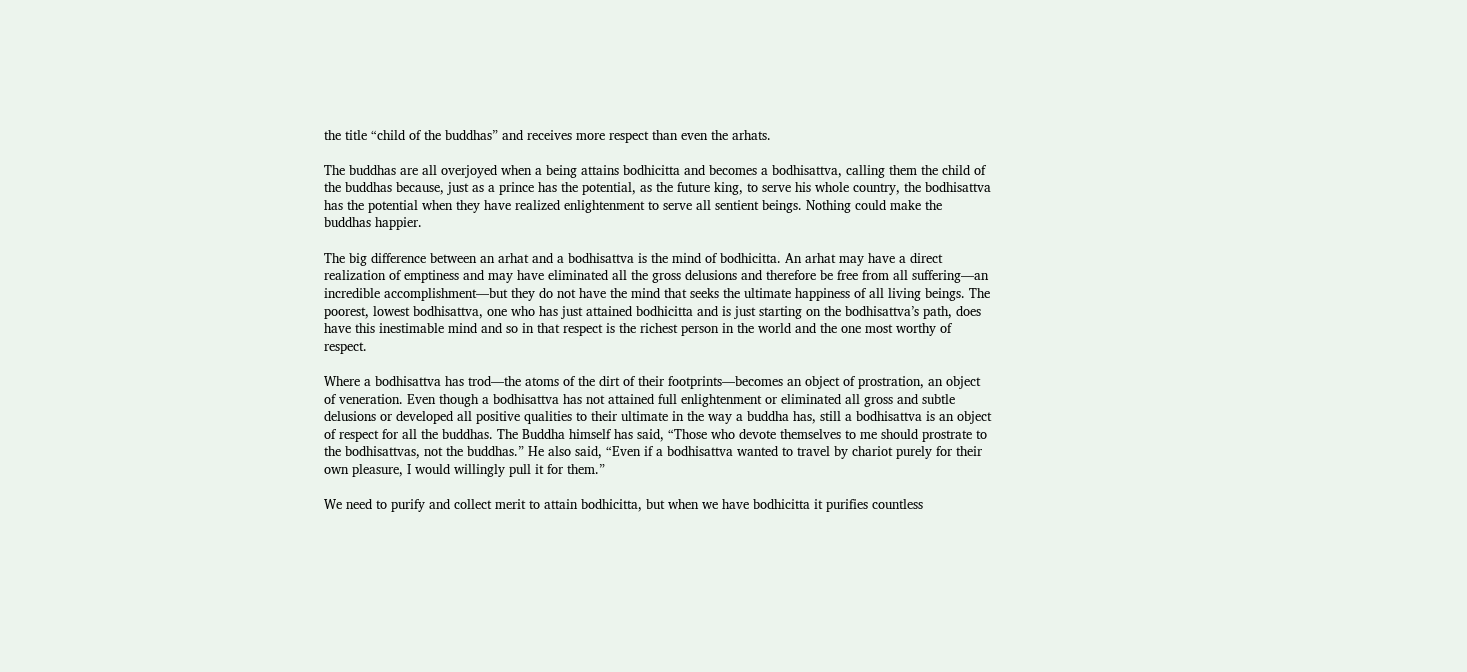the title “child of the buddhas” and receives more respect than even the arhats.

The buddhas are all overjoyed when a being attains bodhicitta and becomes a bodhisattva, calling them the child of the buddhas because, just as a prince has the potential, as the future king, to serve his whole country, the bodhisattva has the potential when they have realized enlightenment to serve all sentient beings. Nothing could make the buddhas happier.

The big difference between an arhat and a bodhisattva is the mind of bodhicitta. An arhat may have a direct realization of emptiness and may have eliminated all the gross delusions and therefore be free from all suffering—an incredible accomplishment—but they do not have the mind that seeks the ultimate happiness of all living beings. The poorest, lowest bodhisattva, one who has just attained bodhicitta and is just starting on the bodhisattva’s path, does have this inestimable mind and so in that respect is the richest person in the world and the one most worthy of respect.

Where a bodhisattva has trod—the atoms of the dirt of their footprints—becomes an object of prostration, an object of veneration. Even though a bodhisattva has not attained full enlightenment or eliminated all gross and subtle delusions or developed all positive qualities to their ultimate in the way a buddha has, still a bodhisattva is an object of respect for all the buddhas. The Buddha himself has said, “Those who devote themselves to me should prostrate to the bodhisattvas, not the buddhas.” He also said, “Even if a bodhisattva wanted to travel by chariot purely for their own pleasure, I would willingly pull it for them.”

We need to purify and collect merit to attain bodhicitta, but when we have bodhicitta it purifies countless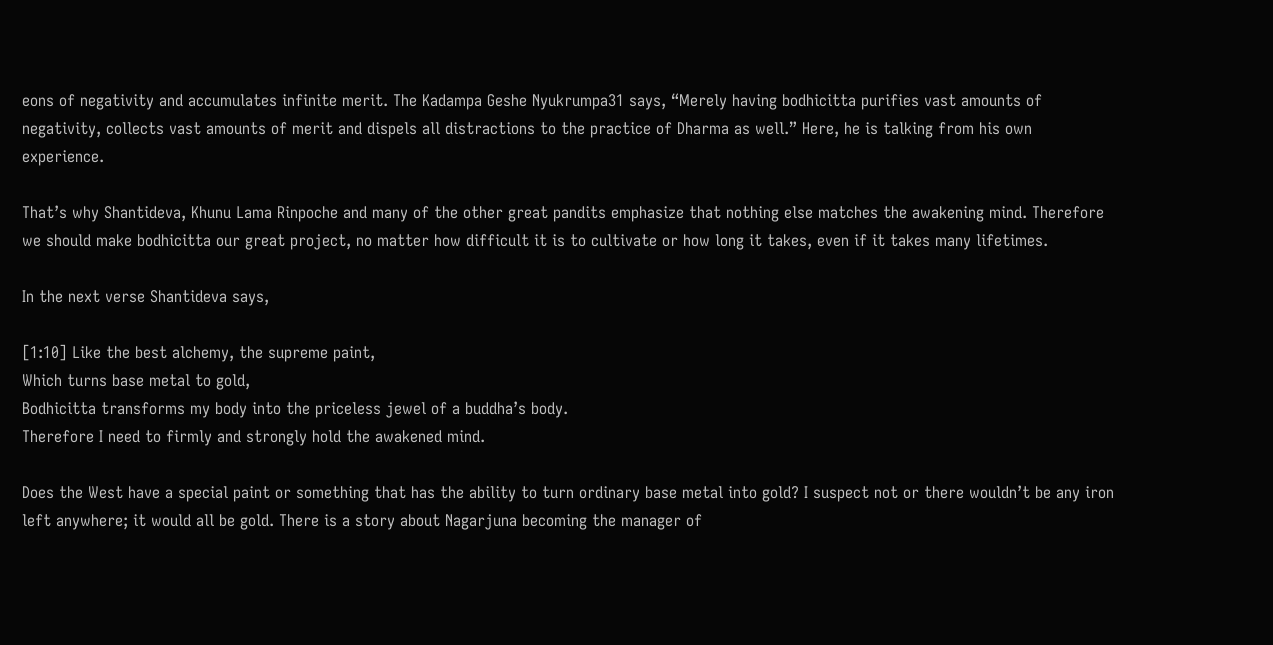eons of negativity and accumulates infinite merit. The Kadampa Geshe Nyukrumpa31 says, “Merely having bodhicitta purifies vast amounts of negativity, collects vast amounts of merit and dispels all distractions to the practice of Dharma as well.” Here, he is talking from his own experience.

That’s why Shantideva, Khunu Lama Rinpoche and many of the other great pandits emphasize that nothing else matches the awakening mind. Therefore we should make bodhicitta our great project, no matter how difficult it is to cultivate or how long it takes, even if it takes many lifetimes.

In the next verse Shantideva says,

[1:10] Like the best alchemy, the supreme paint,
Which turns base metal to gold,
Bodhicitta transforms my body into the priceless jewel of a buddha’s body.
Therefore I need to firmly and strongly hold the awakened mind.

Does the West have a special paint or something that has the ability to turn ordinary base metal into gold? I suspect not or there wouldn’t be any iron left anywhere; it would all be gold. There is a story about Nagarjuna becoming the manager of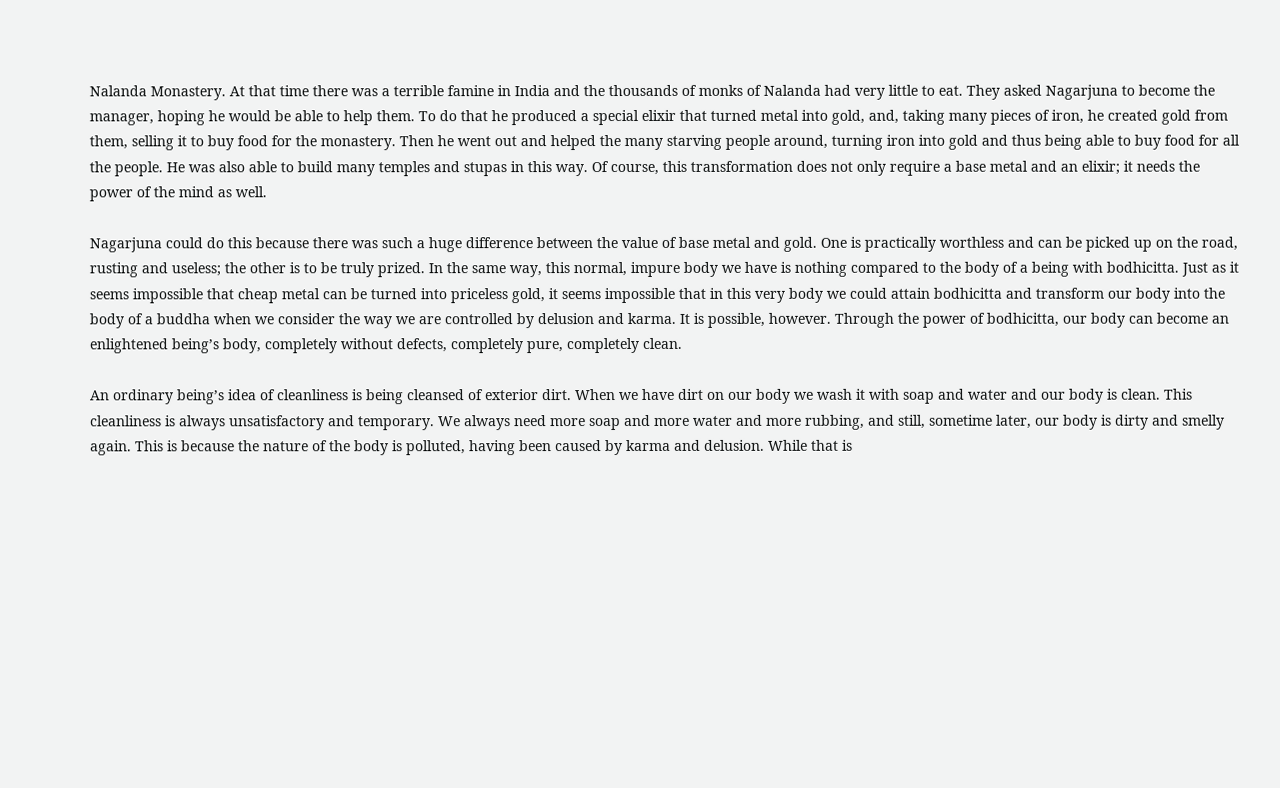Nalanda Monastery. At that time there was a terrible famine in India and the thousands of monks of Nalanda had very little to eat. They asked Nagarjuna to become the manager, hoping he would be able to help them. To do that he produced a special elixir that turned metal into gold, and, taking many pieces of iron, he created gold from them, selling it to buy food for the monastery. Then he went out and helped the many starving people around, turning iron into gold and thus being able to buy food for all the people. He was also able to build many temples and stupas in this way. Of course, this transformation does not only require a base metal and an elixir; it needs the power of the mind as well.

Nagarjuna could do this because there was such a huge difference between the value of base metal and gold. One is practically worthless and can be picked up on the road, rusting and useless; the other is to be truly prized. In the same way, this normal, impure body we have is nothing compared to the body of a being with bodhicitta. Just as it seems impossible that cheap metal can be turned into priceless gold, it seems impossible that in this very body we could attain bodhicitta and transform our body into the body of a buddha when we consider the way we are controlled by delusion and karma. It is possible, however. Through the power of bodhicitta, our body can become an enlightened being’s body, completely without defects, completely pure, completely clean.

An ordinary being’s idea of cleanliness is being cleansed of exterior dirt. When we have dirt on our body we wash it with soap and water and our body is clean. This cleanliness is always unsatisfactory and temporary. We always need more soap and more water and more rubbing, and still, sometime later, our body is dirty and smelly again. This is because the nature of the body is polluted, having been caused by karma and delusion. While that is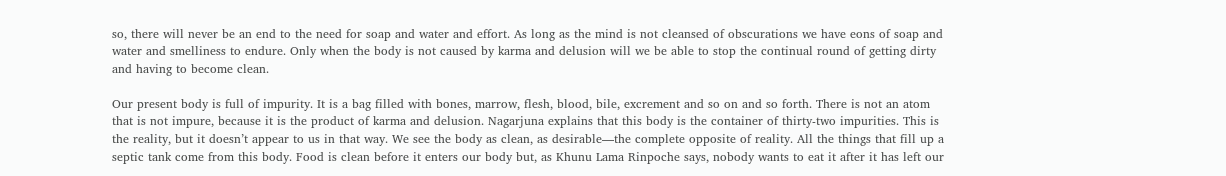so, there will never be an end to the need for soap and water and effort. As long as the mind is not cleansed of obscurations we have eons of soap and water and smelliness to endure. Only when the body is not caused by karma and delusion will we be able to stop the continual round of getting dirty and having to become clean.

Our present body is full of impurity. It is a bag filled with bones, marrow, flesh, blood, bile, excrement and so on and so forth. There is not an atom that is not impure, because it is the product of karma and delusion. Nagarjuna explains that this body is the container of thirty-two impurities. This is the reality, but it doesn’t appear to us in that way. We see the body as clean, as desirable—the complete opposite of reality. All the things that fill up a septic tank come from this body. Food is clean before it enters our body but, as Khunu Lama Rinpoche says, nobody wants to eat it after it has left our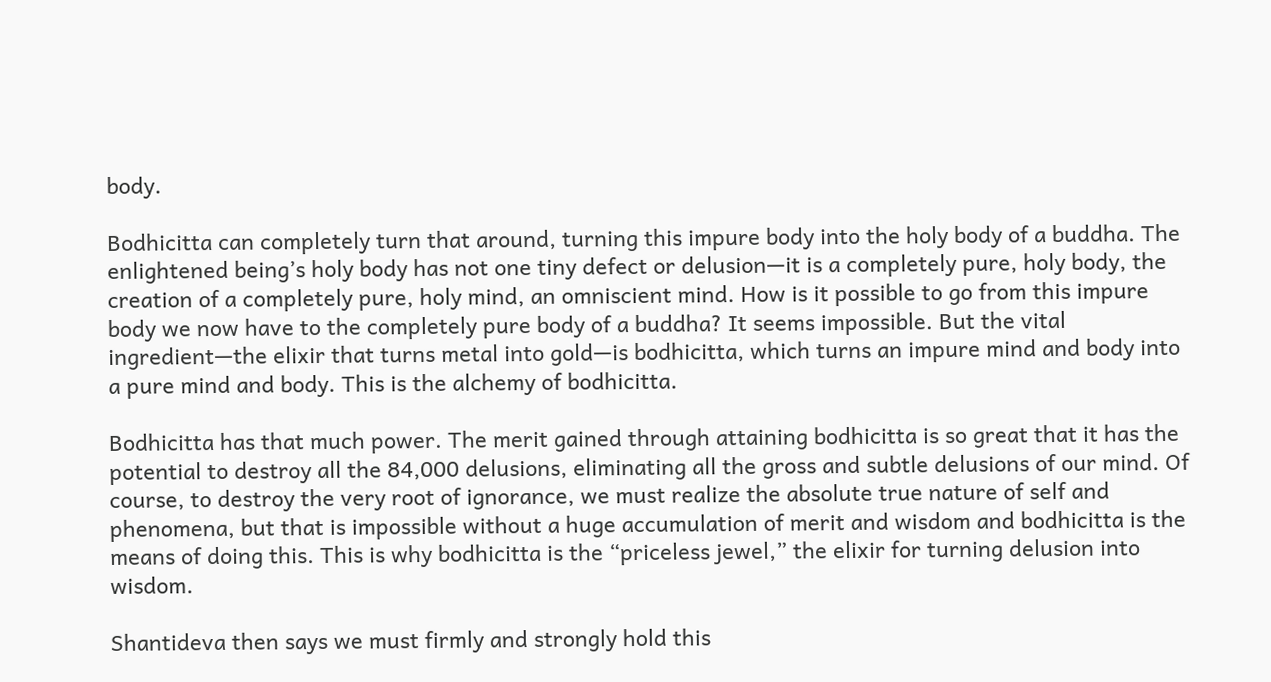body.

Bodhicitta can completely turn that around, turning this impure body into the holy body of a buddha. The enlightened being’s holy body has not one tiny defect or delusion—it is a completely pure, holy body, the creation of a completely pure, holy mind, an omniscient mind. How is it possible to go from this impure body we now have to the completely pure body of a buddha? It seems impossible. But the vital ingredient—the elixir that turns metal into gold—is bodhicitta, which turns an impure mind and body into a pure mind and body. This is the alchemy of bodhicitta.

Bodhicitta has that much power. The merit gained through attaining bodhicitta is so great that it has the potential to destroy all the 84,000 delusions, eliminating all the gross and subtle delusions of our mind. Of course, to destroy the very root of ignorance, we must realize the absolute true nature of self and phenomena, but that is impossible without a huge accumulation of merit and wisdom and bodhicitta is the means of doing this. This is why bodhicitta is the “priceless jewel,” the elixir for turning delusion into wisdom.

Shantideva then says we must firmly and strongly hold this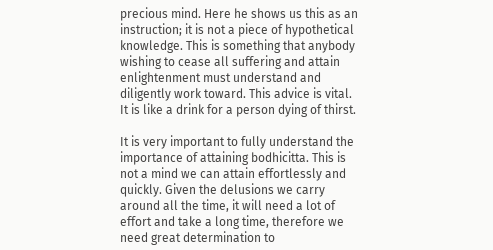precious mind. Here he shows us this as an instruction; it is not a piece of hypothetical knowledge. This is something that anybody wishing to cease all suffering and attain enlightenment must understand and diligently work toward. This advice is vital. It is like a drink for a person dying of thirst.

It is very important to fully understand the importance of attaining bodhicitta. This is not a mind we can attain effortlessly and quickly. Given the delusions we carry around all the time, it will need a lot of effort and take a long time, therefore we need great determination to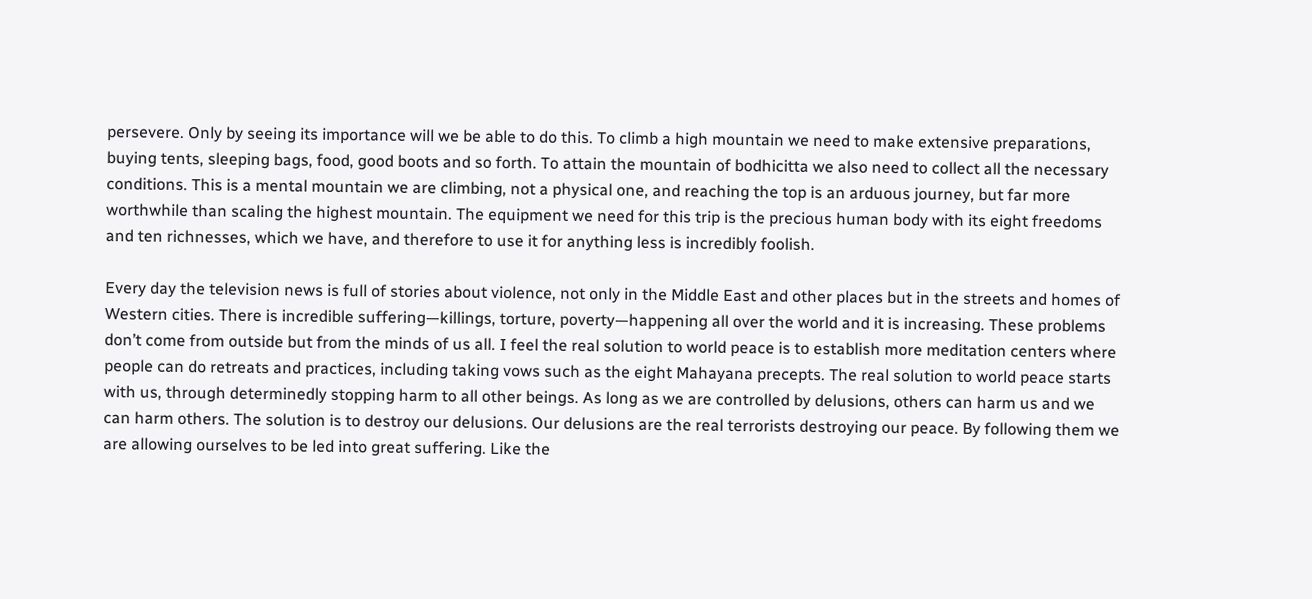persevere. Only by seeing its importance will we be able to do this. To climb a high mountain we need to make extensive preparations, buying tents, sleeping bags, food, good boots and so forth. To attain the mountain of bodhicitta we also need to collect all the necessary conditions. This is a mental mountain we are climbing, not a physical one, and reaching the top is an arduous journey, but far more worthwhile than scaling the highest mountain. The equipment we need for this trip is the precious human body with its eight freedoms and ten richnesses, which we have, and therefore to use it for anything less is incredibly foolish.

Every day the television news is full of stories about violence, not only in the Middle East and other places but in the streets and homes of Western cities. There is incredible suffering—killings, torture, poverty—happening all over the world and it is increasing. These problems don’t come from outside but from the minds of us all. I feel the real solution to world peace is to establish more meditation centers where people can do retreats and practices, including taking vows such as the eight Mahayana precepts. The real solution to world peace starts with us, through determinedly stopping harm to all other beings. As long as we are controlled by delusions, others can harm us and we can harm others. The solution is to destroy our delusions. Our delusions are the real terrorists destroying our peace. By following them we are allowing ourselves to be led into great suffering. Like the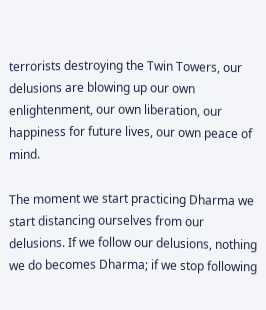terrorists destroying the Twin Towers, our delusions are blowing up our own enlightenment, our own liberation, our happiness for future lives, our own peace of mind.

The moment we start practicing Dharma we start distancing ourselves from our delusions. If we follow our delusions, nothing we do becomes Dharma; if we stop following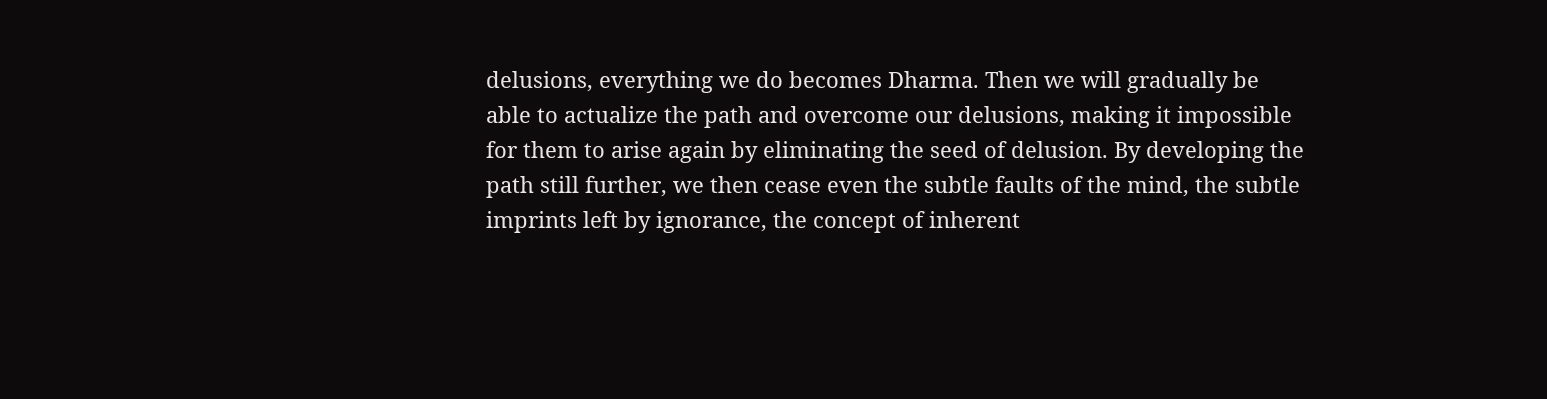delusions, everything we do becomes Dharma. Then we will gradually be able to actualize the path and overcome our delusions, making it impossible for them to arise again by eliminating the seed of delusion. By developing the path still further, we then cease even the subtle faults of the mind, the subtle imprints left by ignorance, the concept of inherent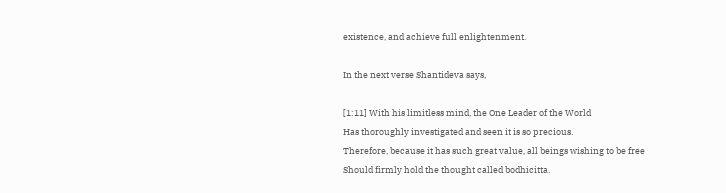existence, and achieve full enlightenment.

In the next verse Shantideva says,

[1:11] With his limitless mind, the One Leader of the World
Has thoroughly investigated and seen it is so precious.
Therefore, because it has such great value, all beings wishing to be free
Should firmly hold the thought called bodhicitta.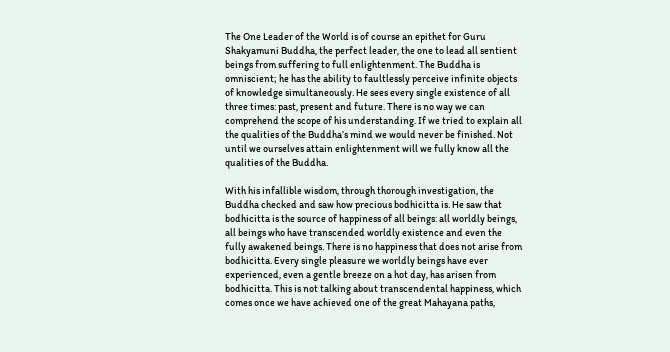The One Leader of the World is of course an epithet for Guru Shakyamuni Buddha, the perfect leader, the one to lead all sentient beings from suffering to full enlightenment. The Buddha is omniscient; he has the ability to faultlessly perceive infinite objects of knowledge simultaneously. He sees every single existence of all three times: past, present and future. There is no way we can comprehend the scope of his understanding. If we tried to explain all the qualities of the Buddha’s mind we would never be finished. Not until we ourselves attain enlightenment will we fully know all the qualities of the Buddha.

With his infallible wisdom, through thorough investigation, the Buddha checked and saw how precious bodhicitta is. He saw that bodhicitta is the source of happiness of all beings: all worldly beings, all beings who have transcended worldly existence and even the fully awakened beings. There is no happiness that does not arise from bodhicitta. Every single pleasure we worldly beings have ever experienced, even a gentle breeze on a hot day, has arisen from bodhicitta. This is not talking about transcendental happiness, which comes once we have achieved one of the great Mahayana paths,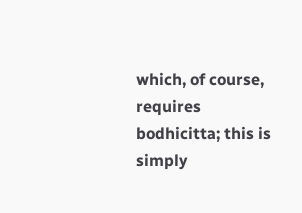which, of course, requires bodhicitta; this is simply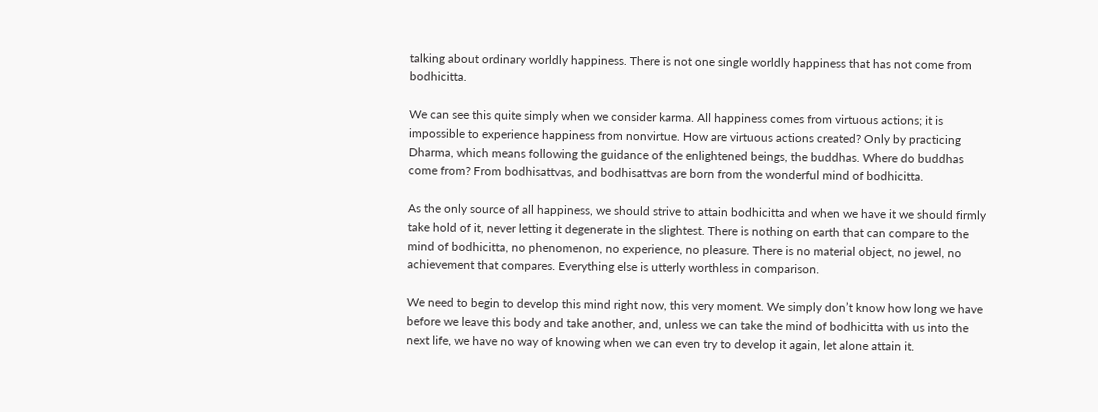talking about ordinary worldly happiness. There is not one single worldly happiness that has not come from bodhicitta.

We can see this quite simply when we consider karma. All happiness comes from virtuous actions; it is impossible to experience happiness from nonvirtue. How are virtuous actions created? Only by practicing Dharma, which means following the guidance of the enlightened beings, the buddhas. Where do buddhas come from? From bodhisattvas, and bodhisattvas are born from the wonderful mind of bodhicitta.

As the only source of all happiness, we should strive to attain bodhicitta and when we have it we should firmly take hold of it, never letting it degenerate in the slightest. There is nothing on earth that can compare to the mind of bodhicitta, no phenomenon, no experience, no pleasure. There is no material object, no jewel, no achievement that compares. Everything else is utterly worthless in comparison.

We need to begin to develop this mind right now, this very moment. We simply don’t know how long we have before we leave this body and take another, and, unless we can take the mind of bodhicitta with us into the next life, we have no way of knowing when we can even try to develop it again, let alone attain it.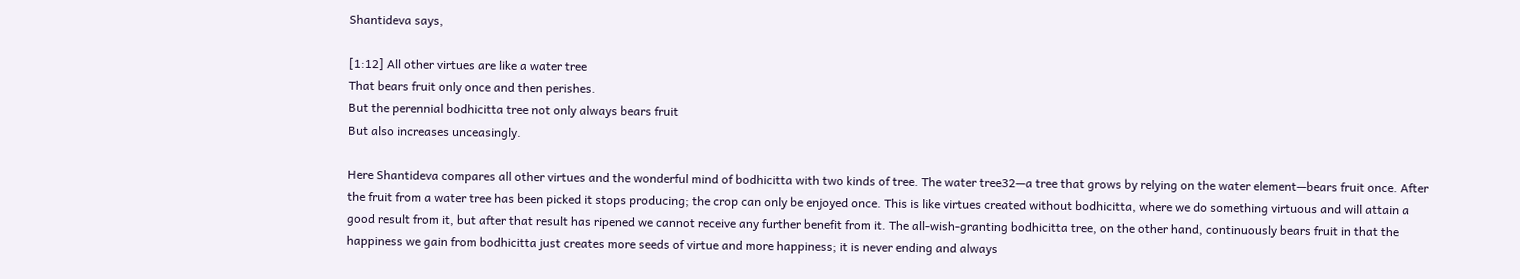Shantideva says,

[1:12] All other virtues are like a water tree
That bears fruit only once and then perishes.
But the perennial bodhicitta tree not only always bears fruit
But also increases unceasingly.

Here Shantideva compares all other virtues and the wonderful mind of bodhicitta with two kinds of tree. The water tree32—a tree that grows by relying on the water element—bears fruit once. After the fruit from a water tree has been picked it stops producing; the crop can only be enjoyed once. This is like virtues created without bodhicitta, where we do something virtuous and will attain a good result from it, but after that result has ripened we cannot receive any further benefit from it. The all-wish-granting bodhicitta tree, on the other hand, continuously bears fruit in that the happiness we gain from bodhicitta just creates more seeds of virtue and more happiness; it is never ending and always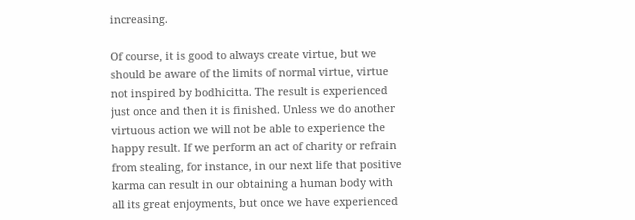increasing.

Of course, it is good to always create virtue, but we should be aware of the limits of normal virtue, virtue not inspired by bodhicitta. The result is experienced just once and then it is finished. Unless we do another virtuous action we will not be able to experience the happy result. If we perform an act of charity or refrain from stealing, for instance, in our next life that positive karma can result in our obtaining a human body with all its great enjoyments, but once we have experienced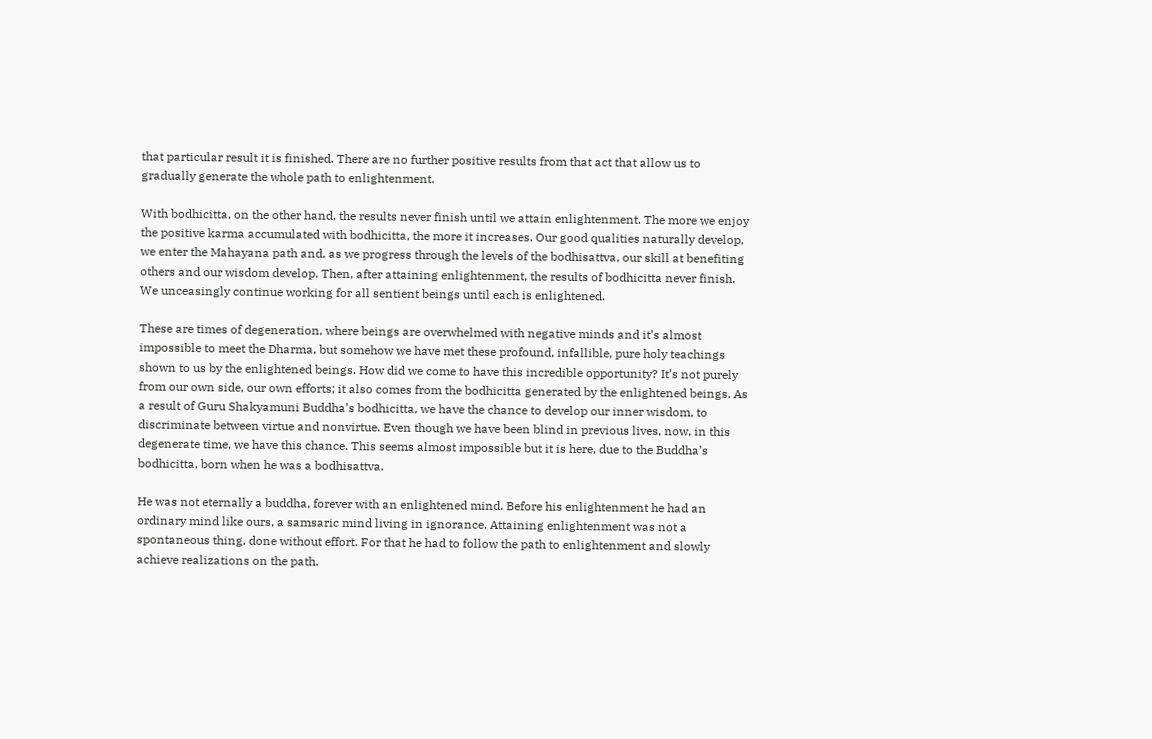that particular result it is finished. There are no further positive results from that act that allow us to gradually generate the whole path to enlightenment.

With bodhicitta, on the other hand, the results never finish until we attain enlightenment. The more we enjoy the positive karma accumulated with bodhicitta, the more it increases. Our good qualities naturally develop, we enter the Mahayana path and, as we progress through the levels of the bodhisattva, our skill at benefiting others and our wisdom develop. Then, after attaining enlightenment, the results of bodhicitta never finish. We unceasingly continue working for all sentient beings until each is enlightened.

These are times of degeneration, where beings are overwhelmed with negative minds and it’s almost impossible to meet the Dharma, but somehow we have met these profound, infallible, pure holy teachings shown to us by the enlightened beings. How did we come to have this incredible opportunity? It’s not purely from our own side, our own efforts; it also comes from the bodhicitta generated by the enlightened beings. As a result of Guru Shakyamuni Buddha’s bodhicitta, we have the chance to develop our inner wisdom, to discriminate between virtue and nonvirtue. Even though we have been blind in previous lives, now, in this degenerate time, we have this chance. This seems almost impossible but it is here, due to the Buddha’s bodhicitta, born when he was a bodhisattva.

He was not eternally a buddha, forever with an enlightened mind. Before his enlightenment he had an ordinary mind like ours, a samsaric mind living in ignorance. Attaining enlightenment was not a spontaneous thing, done without effort. For that he had to follow the path to enlightenment and slowly achieve realizations on the path.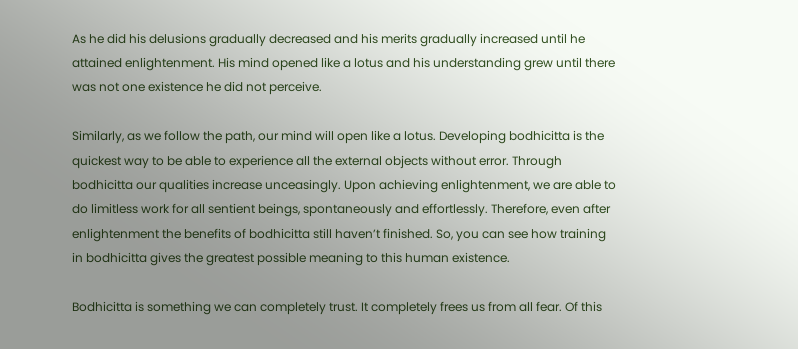As he did his delusions gradually decreased and his merits gradually increased until he attained enlightenment. His mind opened like a lotus and his understanding grew until there was not one existence he did not perceive.

Similarly, as we follow the path, our mind will open like a lotus. Developing bodhicitta is the quickest way to be able to experience all the external objects without error. Through bodhicitta our qualities increase unceasingly. Upon achieving enlightenment, we are able to do limitless work for all sentient beings, spontaneously and effortlessly. Therefore, even after enlightenment the benefits of bodhicitta still haven’t finished. So, you can see how training in bodhicitta gives the greatest possible meaning to this human existence.

Bodhicitta is something we can completely trust. It completely frees us from all fear. Of this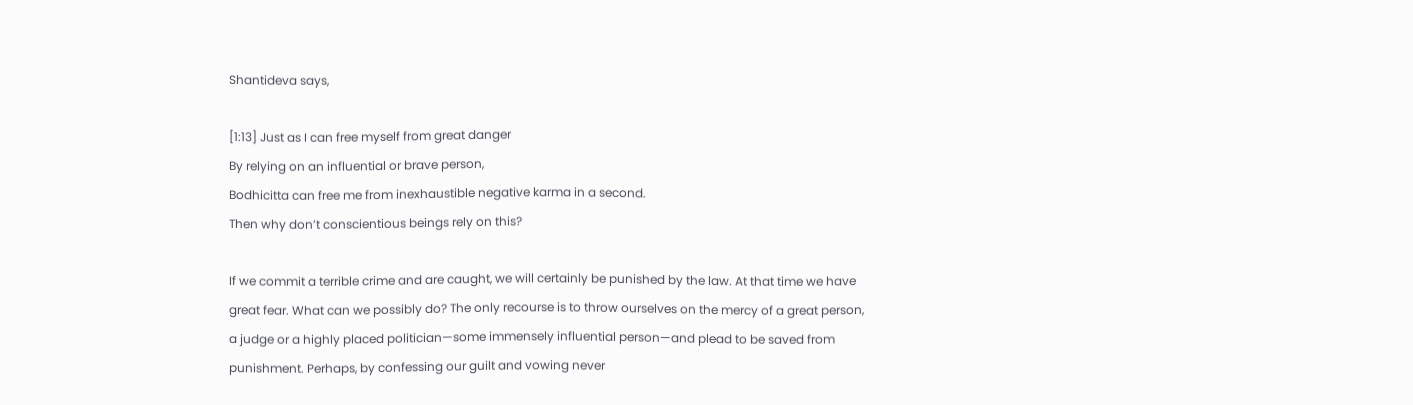Shantideva says,

[1:13] Just as I can free myself from great danger
By relying on an influential or brave person,
Bodhicitta can free me from inexhaustible negative karma in a second.
Then why don’t conscientious beings rely on this?

If we commit a terrible crime and are caught, we will certainly be punished by the law. At that time we have great fear. What can we possibly do? The only recourse is to throw ourselves on the mercy of a great person, a judge or a highly placed politician—some immensely influential person—and plead to be saved from punishment. Perhaps, by confessing our guilt and vowing never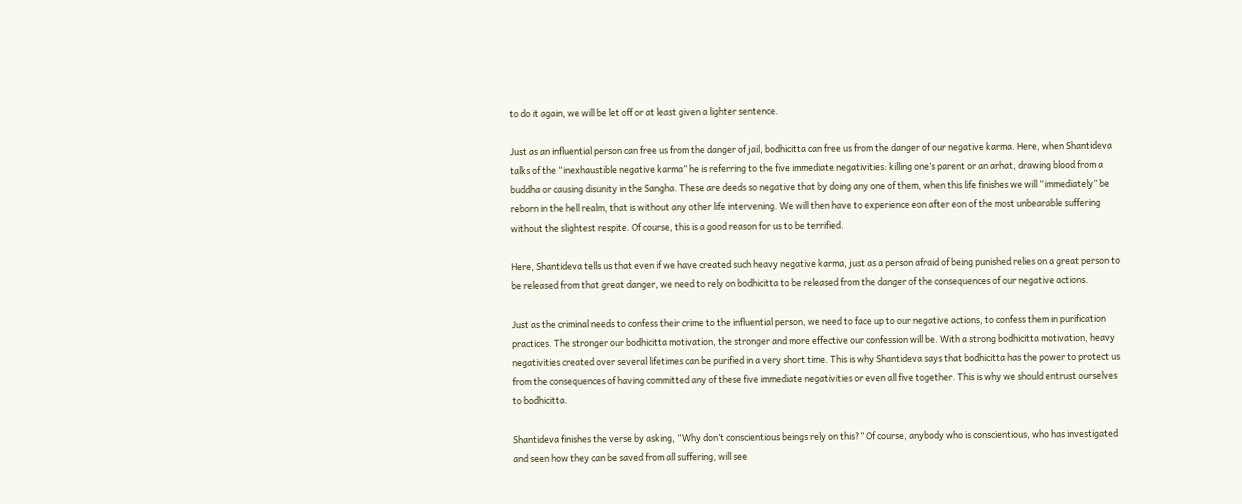to do it again, we will be let off or at least given a lighter sentence.

Just as an influential person can free us from the danger of jail, bodhicitta can free us from the danger of our negative karma. Here, when Shantideva talks of the “inexhaustible negative karma” he is referring to the five immediate negativities: killing one’s parent or an arhat, drawing blood from a buddha or causing disunity in the Sangha. These are deeds so negative that by doing any one of them, when this life finishes we will “immediately” be reborn in the hell realm, that is without any other life intervening. We will then have to experience eon after eon of the most unbearable suffering without the slightest respite. Of course, this is a good reason for us to be terrified.

Here, Shantideva tells us that even if we have created such heavy negative karma, just as a person afraid of being punished relies on a great person to be released from that great danger, we need to rely on bodhicitta to be released from the danger of the consequences of our negative actions.

Just as the criminal needs to confess their crime to the influential person, we need to face up to our negative actions, to confess them in purification practices. The stronger our bodhicitta motivation, the stronger and more effective our confession will be. With a strong bodhicitta motivation, heavy negativities created over several lifetimes can be purified in a very short time. This is why Shantideva says that bodhicitta has the power to protect us from the consequences of having committed any of these five immediate negativities or even all five together. This is why we should entrust ourselves to bodhicitta.

Shantideva finishes the verse by asking, “Why don’t conscientious beings rely on this?” Of course, anybody who is conscientious, who has investigated and seen how they can be saved from all suffering, will see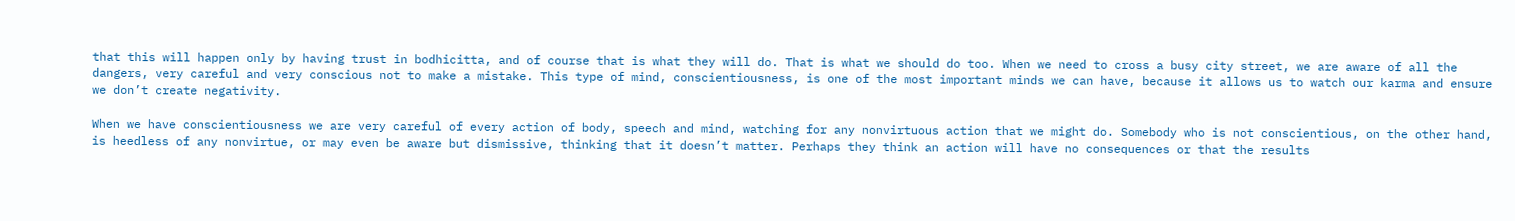that this will happen only by having trust in bodhicitta, and of course that is what they will do. That is what we should do too. When we need to cross a busy city street, we are aware of all the dangers, very careful and very conscious not to make a mistake. This type of mind, conscientiousness, is one of the most important minds we can have, because it allows us to watch our karma and ensure we don’t create negativity.

When we have conscientiousness we are very careful of every action of body, speech and mind, watching for any nonvirtuous action that we might do. Somebody who is not conscientious, on the other hand, is heedless of any nonvirtue, or may even be aware but dismissive, thinking that it doesn’t matter. Perhaps they think an action will have no consequences or that the results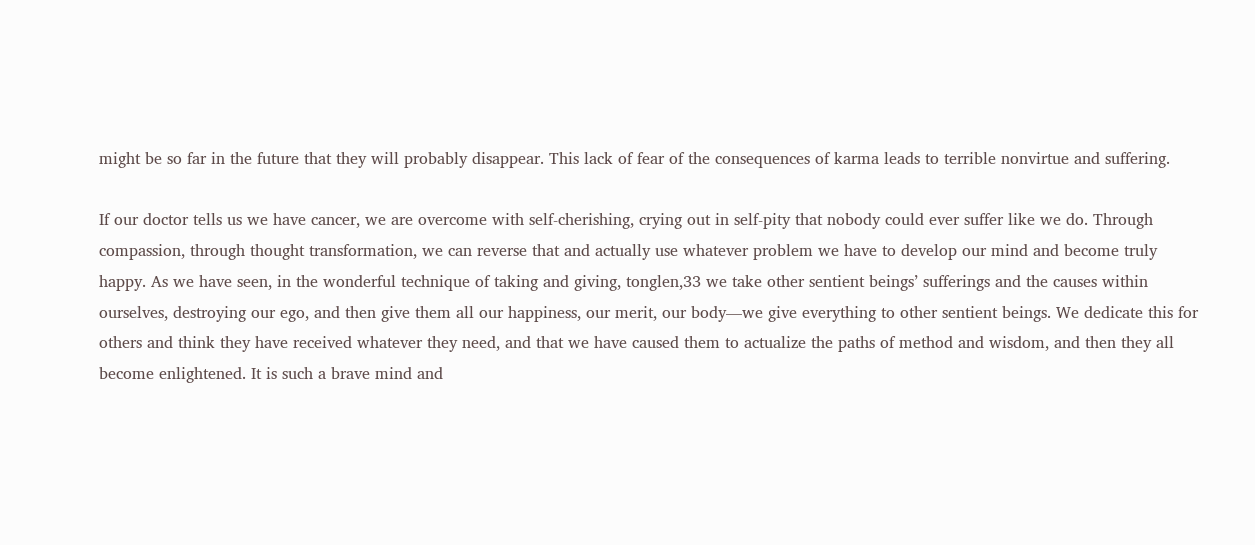might be so far in the future that they will probably disappear. This lack of fear of the consequences of karma leads to terrible nonvirtue and suffering.

If our doctor tells us we have cancer, we are overcome with self-cherishing, crying out in self-pity that nobody could ever suffer like we do. Through compassion, through thought transformation, we can reverse that and actually use whatever problem we have to develop our mind and become truly happy. As we have seen, in the wonderful technique of taking and giving, tonglen,33 we take other sentient beings’ sufferings and the causes within ourselves, destroying our ego, and then give them all our happiness, our merit, our body—we give everything to other sentient beings. We dedicate this for others and think they have received whatever they need, and that we have caused them to actualize the paths of method and wisdom, and then they all become enlightened. It is such a brave mind and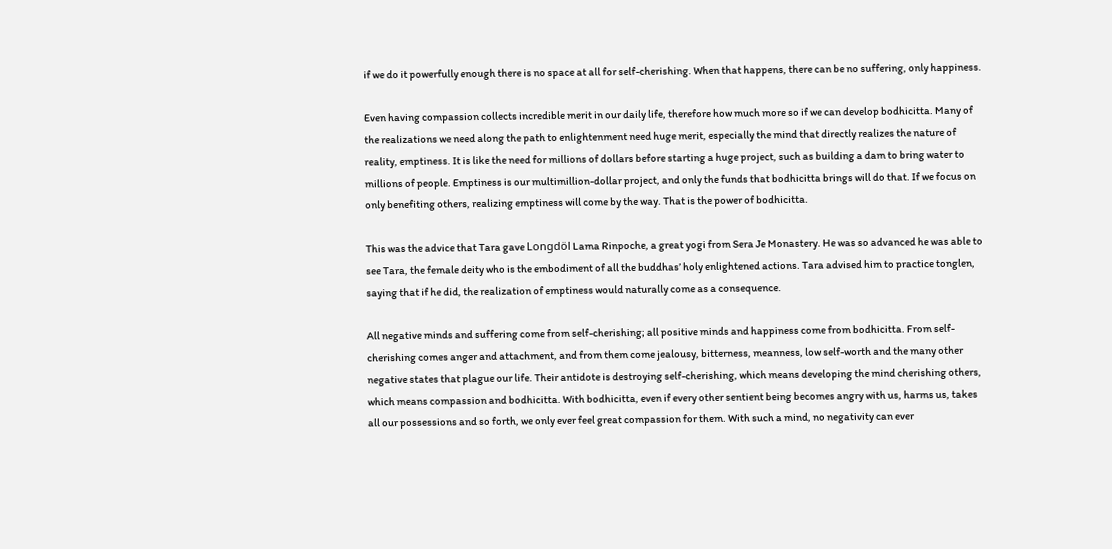if we do it powerfully enough there is no space at all for self-cherishing. When that happens, there can be no suffering, only happiness.

Even having compassion collects incredible merit in our daily life, therefore how much more so if we can develop bodhicitta. Many of the realizations we need along the path to enlightenment need huge merit, especially the mind that directly realizes the nature of reality, emptiness. It is like the need for millions of dollars before starting a huge project, such as building a dam to bring water to millions of people. Emptiness is our multimillion-dollar project, and only the funds that bodhicitta brings will do that. If we focus on only benefiting others, realizing emptiness will come by the way. That is the power of bodhicitta.

This was the advice that Tara gave Longdöl Lama Rinpoche, a great yogi from Sera Je Monastery. He was so advanced he was able to see Tara, the female deity who is the embodiment of all the buddhas’ holy enlightened actions. Tara advised him to practice tonglen, saying that if he did, the realization of emptiness would naturally come as a consequence.

All negative minds and suffering come from self-cherishing; all positive minds and happiness come from bodhicitta. From self-cherishing comes anger and attachment, and from them come jealousy, bitterness, meanness, low self-worth and the many other negative states that plague our life. Their antidote is destroying self-cherishing, which means developing the mind cherishing others, which means compassion and bodhicitta. With bodhicitta, even if every other sentient being becomes angry with us, harms us, takes all our possessions and so forth, we only ever feel great compassion for them. With such a mind, no negativity can ever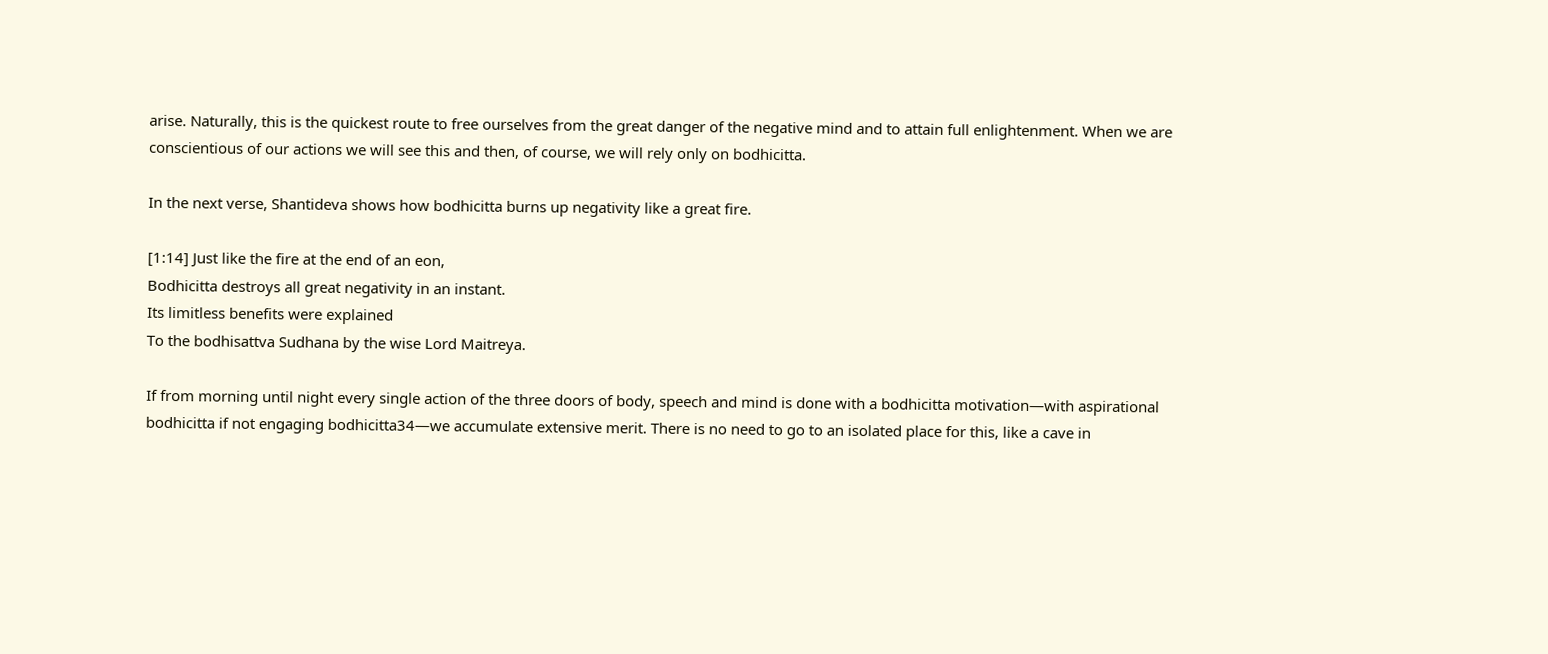arise. Naturally, this is the quickest route to free ourselves from the great danger of the negative mind and to attain full enlightenment. When we are conscientious of our actions we will see this and then, of course, we will rely only on bodhicitta.

In the next verse, Shantideva shows how bodhicitta burns up negativity like a great fire.

[1:14] Just like the fire at the end of an eon,
Bodhicitta destroys all great negativity in an instant.
Its limitless benefits were explained
To the bodhisattva Sudhana by the wise Lord Maitreya.

If from morning until night every single action of the three doors of body, speech and mind is done with a bodhicitta motivation—with aspirational bodhicitta if not engaging bodhicitta34—we accumulate extensive merit. There is no need to go to an isolated place for this, like a cave in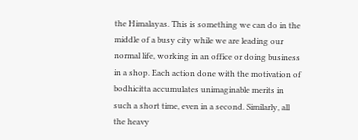the Himalayas. This is something we can do in the middle of a busy city while we are leading our normal life, working in an office or doing business in a shop. Each action done with the motivation of bodhicitta accumulates unimaginable merits in such a short time, even in a second. Similarly, all the heavy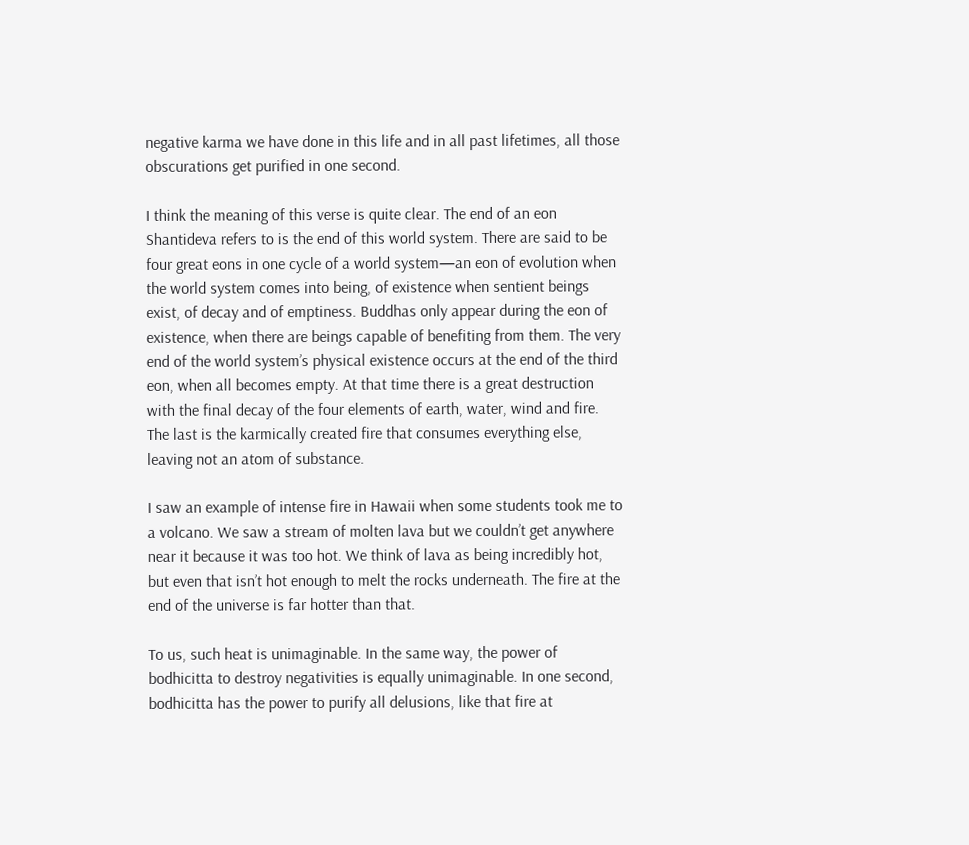negative karma we have done in this life and in all past lifetimes, all those obscurations get purified in one second.

I think the meaning of this verse is quite clear. The end of an eon Shantideva refers to is the end of this world system. There are said to be four great eons in one cycle of a world system—an eon of evolution when the world system comes into being, of existence when sentient beings exist, of decay and of emptiness. Buddhas only appear during the eon of existence, when there are beings capable of benefiting from them. The very end of the world system’s physical existence occurs at the end of the third eon, when all becomes empty. At that time there is a great destruction with the final decay of the four elements of earth, water, wind and fire. The last is the karmically created fire that consumes everything else, leaving not an atom of substance.

I saw an example of intense fire in Hawaii when some students took me to a volcano. We saw a stream of molten lava but we couldn’t get anywhere near it because it was too hot. We think of lava as being incredibly hot, but even that isn’t hot enough to melt the rocks underneath. The fire at the end of the universe is far hotter than that.

To us, such heat is unimaginable. In the same way, the power of bodhicitta to destroy negativities is equally unimaginable. In one second, bodhicitta has the power to purify all delusions, like that fire at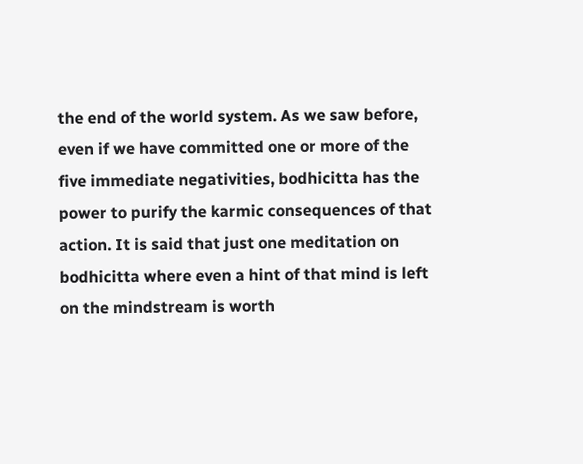the end of the world system. As we saw before, even if we have committed one or more of the five immediate negativities, bodhicitta has the power to purify the karmic consequences of that action. It is said that just one meditation on bodhicitta where even a hint of that mind is left on the mindstream is worth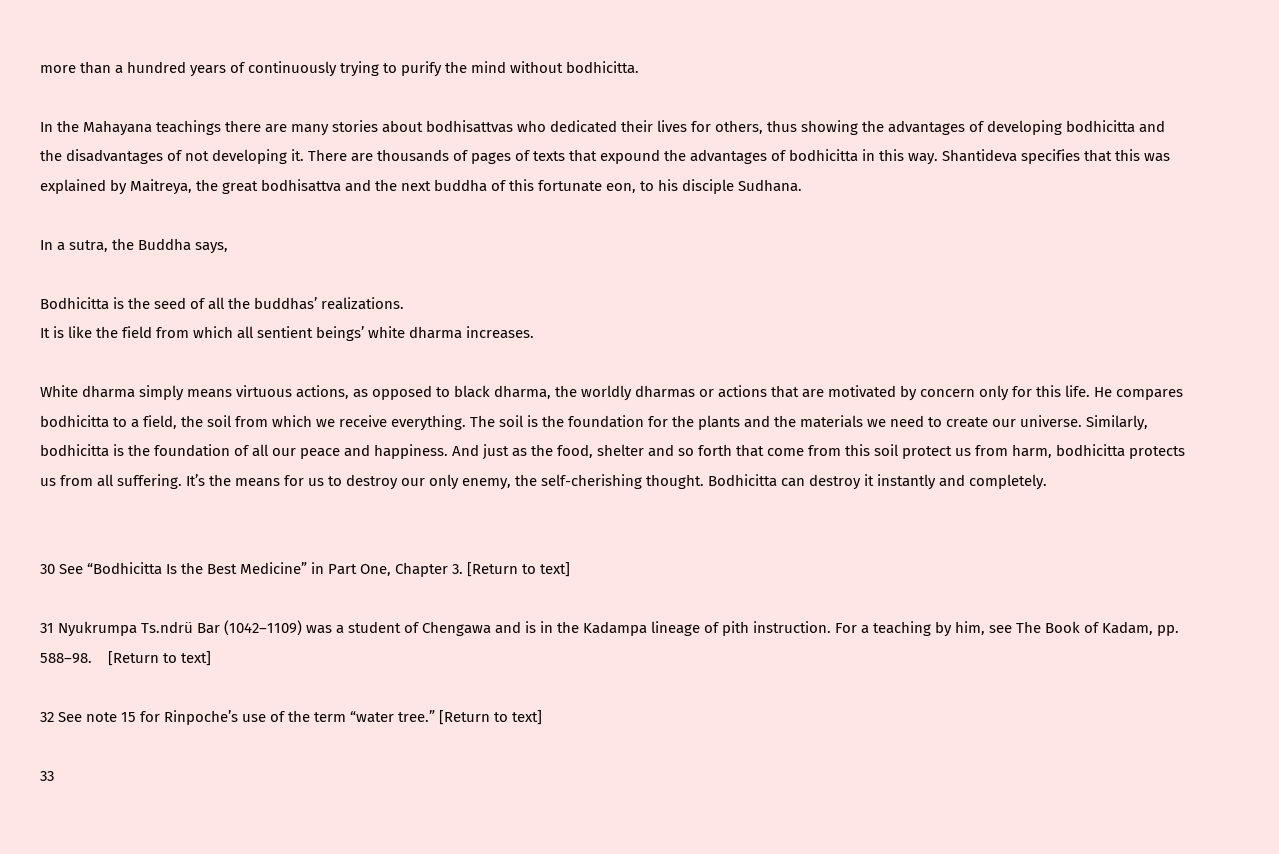more than a hundred years of continuously trying to purify the mind without bodhicitta.

In the Mahayana teachings there are many stories about bodhisattvas who dedicated their lives for others, thus showing the advantages of developing bodhicitta and the disadvantages of not developing it. There are thousands of pages of texts that expound the advantages of bodhicitta in this way. Shantideva specifies that this was explained by Maitreya, the great bodhisattva and the next buddha of this fortunate eon, to his disciple Sudhana.

In a sutra, the Buddha says,

Bodhicitta is the seed of all the buddhas’ realizations.
It is like the field from which all sentient beings’ white dharma increases.

White dharma simply means virtuous actions, as opposed to black dharma, the worldly dharmas or actions that are motivated by concern only for this life. He compares bodhicitta to a field, the soil from which we receive everything. The soil is the foundation for the plants and the materials we need to create our universe. Similarly, bodhicitta is the foundation of all our peace and happiness. And just as the food, shelter and so forth that come from this soil protect us from harm, bodhicitta protects us from all suffering. It’s the means for us to destroy our only enemy, the self-cherishing thought. Bodhicitta can destroy it instantly and completely.


30 See “Bodhicitta Is the Best Medicine” in Part One, Chapter 3. [Return to text]

31 Nyukrumpa Ts.ndrü Bar (1042–1109) was a student of Chengawa and is in the Kadampa lineage of pith instruction. For a teaching by him, see The Book of Kadam, pp. 588–98.    [Return to text]

32 See note 15 for Rinpoche’s use of the term “water tree.” [Return to text]

33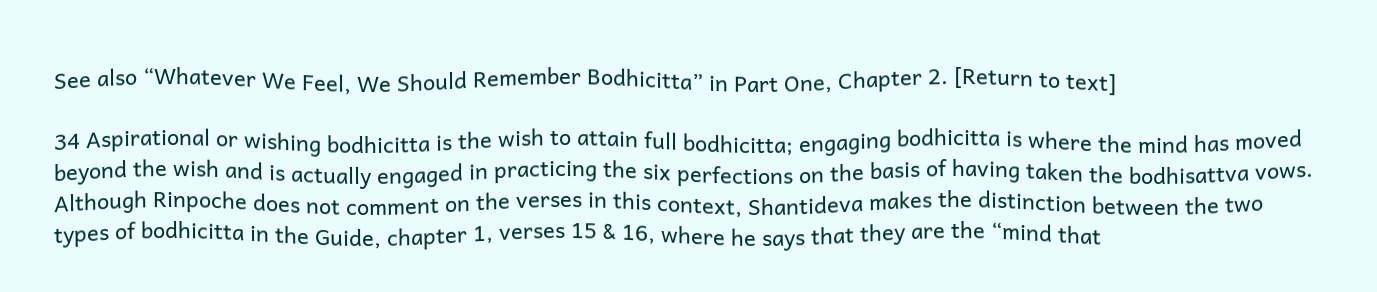See also “Whatever We Feel, We Should Remember Bodhicitta” in Part One, Chapter 2. [Return to text]

34 Aspirational or wishing bodhicitta is the wish to attain full bodhicitta; engaging bodhicitta is where the mind has moved beyond the wish and is actually engaged in practicing the six perfections on the basis of having taken the bodhisattva vows. Although Rinpoche does not comment on the verses in this context, Shantideva makes the distinction between the two types of bodhicitta in the Guide, chapter 1, verses 15 & 16, where he says that they are the “mind that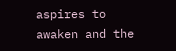aspires to awaken and the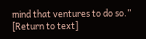mind that ventures to do so.” [Return to text]